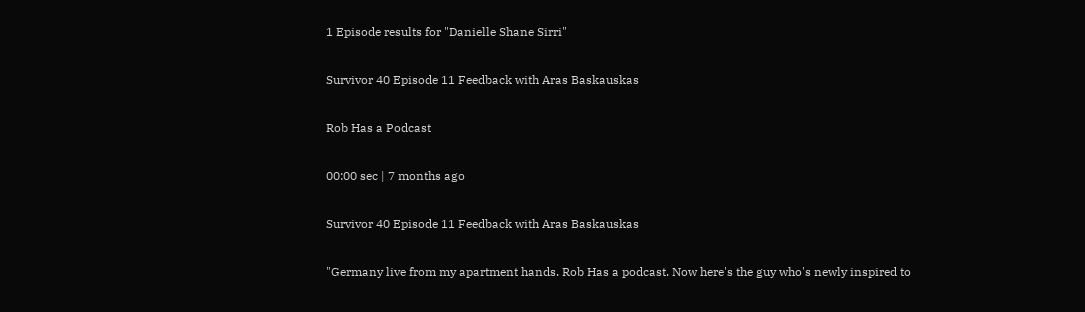1 Episode results for "Danielle Shane Sirri"

Survivor 40 Episode 11 Feedback with Aras Baskauskas

Rob Has a Podcast

00:00 sec | 7 months ago

Survivor 40 Episode 11 Feedback with Aras Baskauskas

"Germany live from my apartment hands. Rob Has a podcast. Now here's the guy who's newly inspired to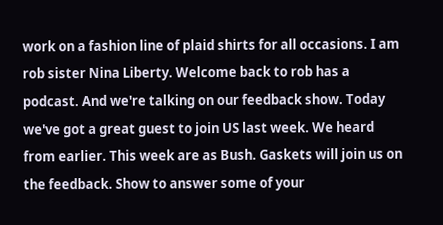work on a fashion line of plaid shirts for all occasions. I am rob sister Nina Liberty. Welcome back to rob has a podcast. And we're talking on our feedback show. Today we've got a great guest to join US last week. We heard from earlier. This week are as Bush. Gaskets will join us on the feedback. Show to answer some of your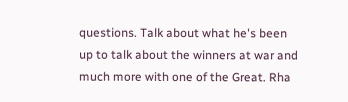questions. Talk about what he's been up to talk about the winners at war and much more with one of the Great. Rha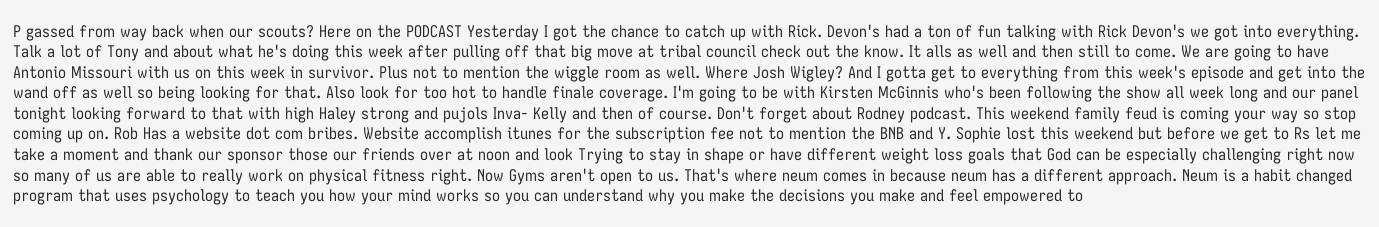P gassed from way back when our scouts? Here on the PODCAST Yesterday I got the chance to catch up with Rick. Devon's had a ton of fun talking with Rick Devon's we got into everything. Talk a lot of Tony and about what he's doing this week after pulling off that big move at tribal council check out the know. It alls as well and then still to come. We are going to have Antonio Missouri with us on this week in survivor. Plus not to mention the wiggle room as well. Where Josh Wigley? And I gotta get to everything from this week's episode and get into the wand off as well so being looking for that. Also look for too hot to handle finale coverage. I'm going to be with Kirsten McGinnis who's been following the show all week long and our panel tonight looking forward to that with high Haley strong and pujols Inva- Kelly and then of course. Don't forget about Rodney podcast. This weekend family feud is coming your way so stop coming up on. Rob Has a website dot com bribes. Website accomplish itunes for the subscription fee not to mention the BNB and Y. Sophie lost this weekend but before we get to Rs let me take a moment and thank our sponsor those our friends over at noon and look Trying to stay in shape or have different weight loss goals that God can be especially challenging right now so many of us are able to really work on physical fitness right. Now Gyms aren't open to us. That's where neum comes in because neum has a different approach. Neum is a habit changed program that uses psychology to teach you how your mind works so you can understand why you make the decisions you make and feel empowered to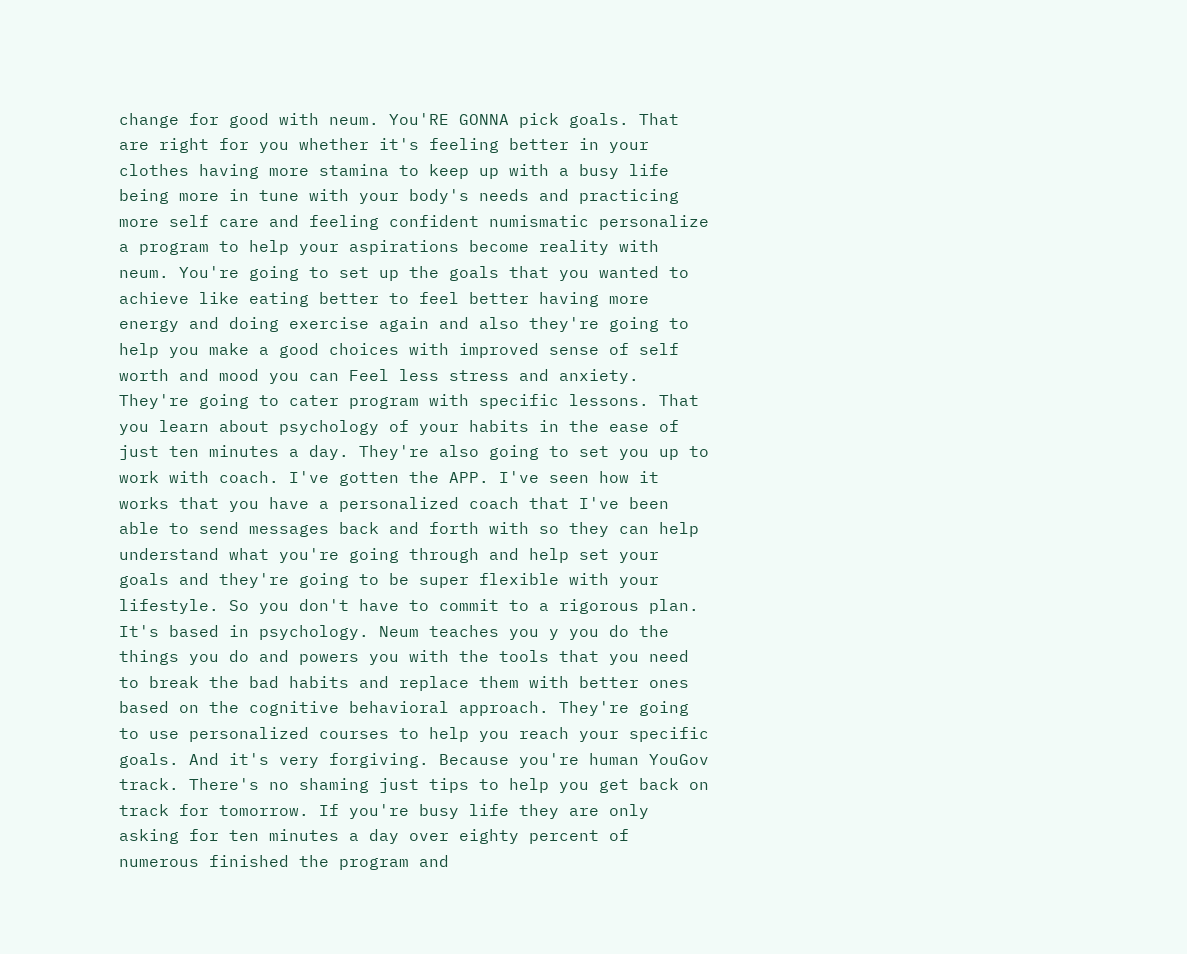change for good with neum. You'RE GONNA pick goals. That are right for you whether it's feeling better in your clothes having more stamina to keep up with a busy life being more in tune with your body's needs and practicing more self care and feeling confident numismatic personalize a program to help your aspirations become reality with neum. You're going to set up the goals that you wanted to achieve like eating better to feel better having more energy and doing exercise again and also they're going to help you make a good choices with improved sense of self worth and mood you can Feel less stress and anxiety. They're going to cater program with specific lessons. That you learn about psychology of your habits in the ease of just ten minutes a day. They're also going to set you up to work with coach. I've gotten the APP. I've seen how it works that you have a personalized coach that I've been able to send messages back and forth with so they can help understand what you're going through and help set your goals and they're going to be super flexible with your lifestyle. So you don't have to commit to a rigorous plan. It's based in psychology. Neum teaches you y you do the things you do and powers you with the tools that you need to break the bad habits and replace them with better ones based on the cognitive behavioral approach. They're going to use personalized courses to help you reach your specific goals. And it's very forgiving. Because you're human YouGov track. There's no shaming just tips to help you get back on track for tomorrow. If you're busy life they are only asking for ten minutes a day over eighty percent of numerous finished the program and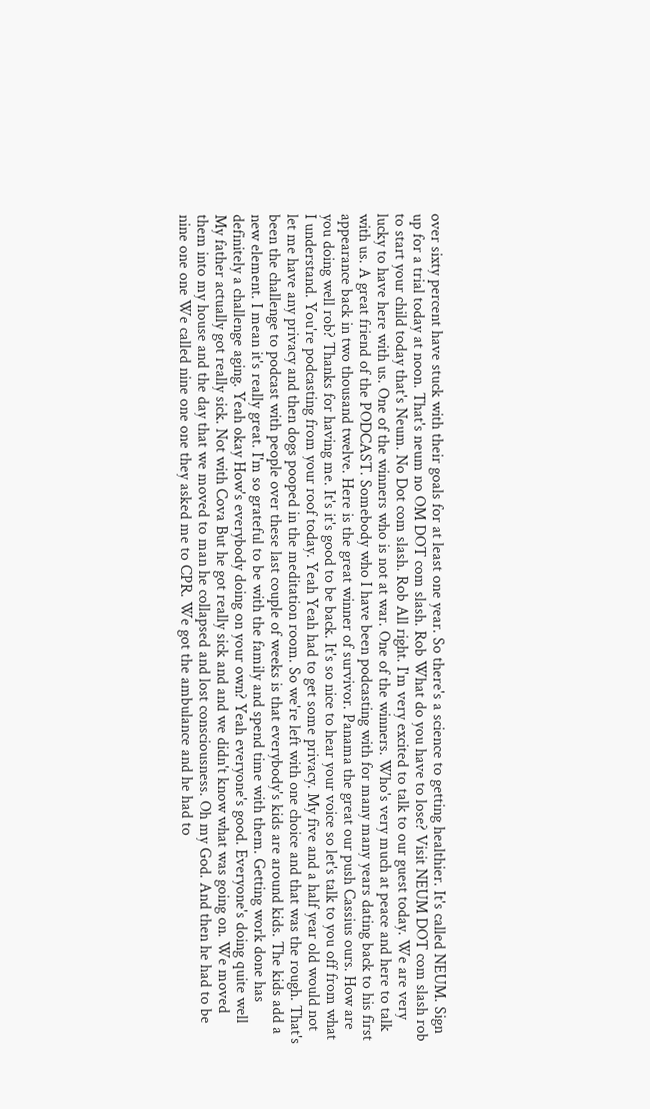over sixty percent have stuck with their goals for at least one year. So there's a science to getting healthier. It's called NEUM. Sign up for a trial today at noon. That's neum no OM DOT com slash. Rob What do you have to lose? Visit NEUM DOT com slash rob to start your child today that's Neum. No Dot com slash. Rob All right. I'm very excited to talk to our guest today. We are very lucky to have here with us. One of the winners who is not at war. One of the winners. Who's very much at peace and here to talk with us. A great friend of the PODCAST. Somebody who I have been podcasting with for many many years dating back to his first appearance back in two thousand twelve. Here is the great winner of survivor. Panama the great our push Cassius ours. How are you doing well rob? Thanks for having me. It's it's good to be back. It's so nice to hear your voice so let's talk to you off from what I understand. You're podcasting from your roof today. Yeah Yeah had to get some privacy. My five and a half year old would not let me have any privacy and then dogs pooped in the meditation room. So we're left with one choice and that was the rough. That's been the challenge to podcast with people over these last couple of weeks is that everybody's kids are around kids. The kids add a new element. I mean it's really great. I'm so grateful to be with the family and spend time with them. Getting work done has definitely a challenge aging. Yeah okay How's everybody doing on your own? Yeah everyone's good. Everyone's doing quite well My father actually got really sick. Not with Cova But he got really sick and and we didn't know what was going on. We moved them into my house and the day that we moved to man he collapsed and lost consciousness. Oh my God. And then he had to be nine one one We called nine one one they asked me to CPR. We got the ambulance and he had to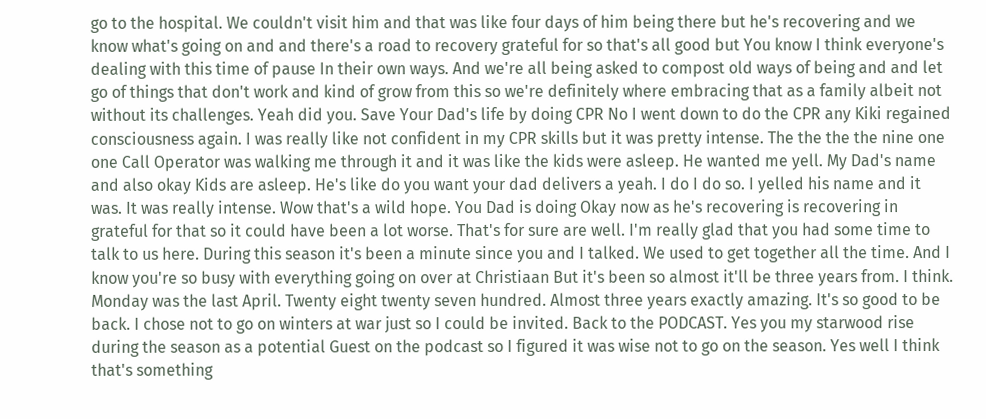go to the hospital. We couldn't visit him and that was like four days of him being there but he's recovering and we know what's going on and and there's a road to recovery grateful for so that's all good but You know I think everyone's dealing with this time of pause In their own ways. And we're all being asked to compost old ways of being and and let go of things that don't work and kind of grow from this so we're definitely where embracing that as a family albeit not without its challenges. Yeah did you. Save Your Dad's life by doing CPR No I went down to do the CPR any Kiki regained consciousness again. I was really like not confident in my CPR skills but it was pretty intense. The the the the nine one one Call Operator was walking me through it and it was like the kids were asleep. He wanted me yell. My Dad's name and also okay Kids are asleep. He's like do you want your dad delivers a yeah. I do I do so. I yelled his name and it was. It was really intense. Wow that's a wild hope. You Dad is doing Okay now as he's recovering is recovering in grateful for that so it could have been a lot worse. That's for sure are well. I'm really glad that you had some time to talk to us here. During this season it's been a minute since you and I talked. We used to get together all the time. And I know you're so busy with everything going on over at Christiaan But it's been so almost it'll be three years from. I think. Monday was the last April. Twenty eight twenty seven hundred. Almost three years exactly amazing. It's so good to be back. I chose not to go on winters at war just so I could be invited. Back to the PODCAST. Yes you my starwood rise during the season as a potential Guest on the podcast so I figured it was wise not to go on the season. Yes well I think that's something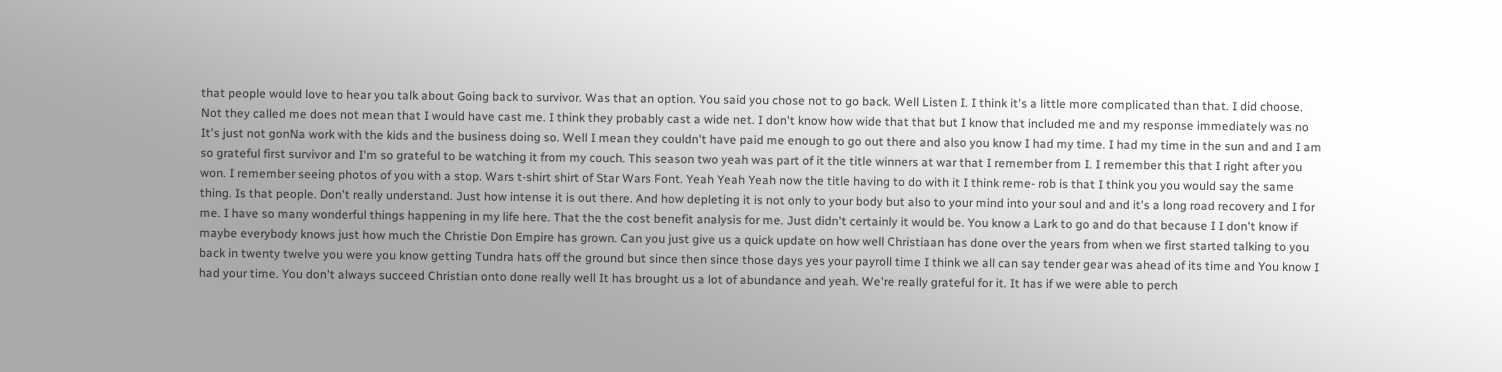that people would love to hear you talk about Going back to survivor. Was that an option. You said you chose not to go back. Well Listen I. I think it's a little more complicated than that. I did choose. Not they called me does not mean that I would have cast me. I think they probably cast a wide net. I don't know how wide that that but I know that included me and my response immediately was no It's just not gonNa work with the kids and the business doing so. Well I mean they couldn't have paid me enough to go out there and also you know I had my time. I had my time in the sun and and I am so grateful first survivor and I'm so grateful to be watching it from my couch. This season two yeah was part of it the title winners at war that I remember from I. I remember this that I right after you won. I remember seeing photos of you with a stop. Wars t-shirt shirt of Star Wars Font. Yeah Yeah Yeah now the title having to do with it I think reme- rob is that I think you you would say the same thing. Is that people. Don't really understand. Just how intense it is out there. And how depleting it is not only to your body but also to your mind into your soul and and it's a long road recovery and I for me. I have so many wonderful things happening in my life here. That the the cost benefit analysis for me. Just didn't certainly it would be. You know a Lark to go and do that because I I don't know if maybe everybody knows just how much the Christie Don Empire has grown. Can you just give us a quick update on how well Christiaan has done over the years from when we first started talking to you back in twenty twelve you were you know getting Tundra hats off the ground but since then since those days yes your payroll time I think we all can say tender gear was ahead of its time and You know I had your time. You don't always succeed Christian onto done really well It has brought us a lot of abundance and yeah. We're really grateful for it. It has if we were able to perch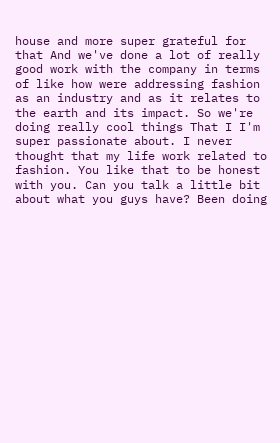house and more super grateful for that And we've done a lot of really good work with the company in terms of like how were addressing fashion as an industry and as it relates to the earth and its impact. So we're doing really cool things That I I'm super passionate about. I never thought that my life work related to fashion. You like that to be honest with you. Can you talk a little bit about what you guys have? Been doing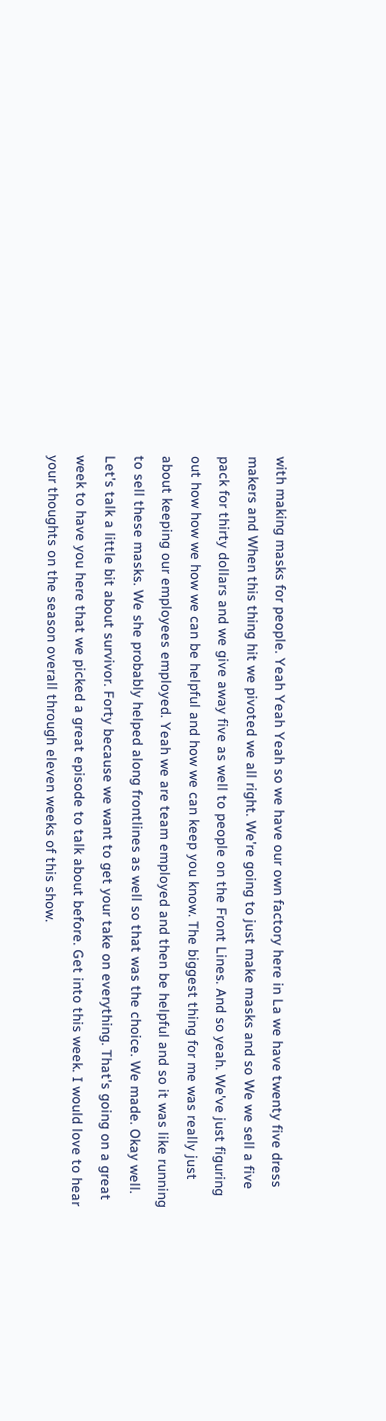with making masks for people. Yeah Yeah Yeah so we have our own factory here in La we have twenty five dress makers and When this thing hit we pivoted we all right. We're going to just make masks and so We we sell a five pack for thirty dollars and we give away five as well to people on the Front Lines. And so yeah. We've just figuring out how how we how we can be helpful and how we can keep you know. The biggest thing for me was really just about keeping our employees employed. Yeah we are team employed and then be helpful and so it was like running to sell these masks. We she probably helped along frontlines as well so that was the choice. We made. Okay well. Let's talk a little bit about survivor. Forty because we want to get your take on everything. That's going on a great week to have you here that we picked a great episode to talk about before. Get into this week. I would love to hear your thoughts on the season overall through eleven weeks of this show.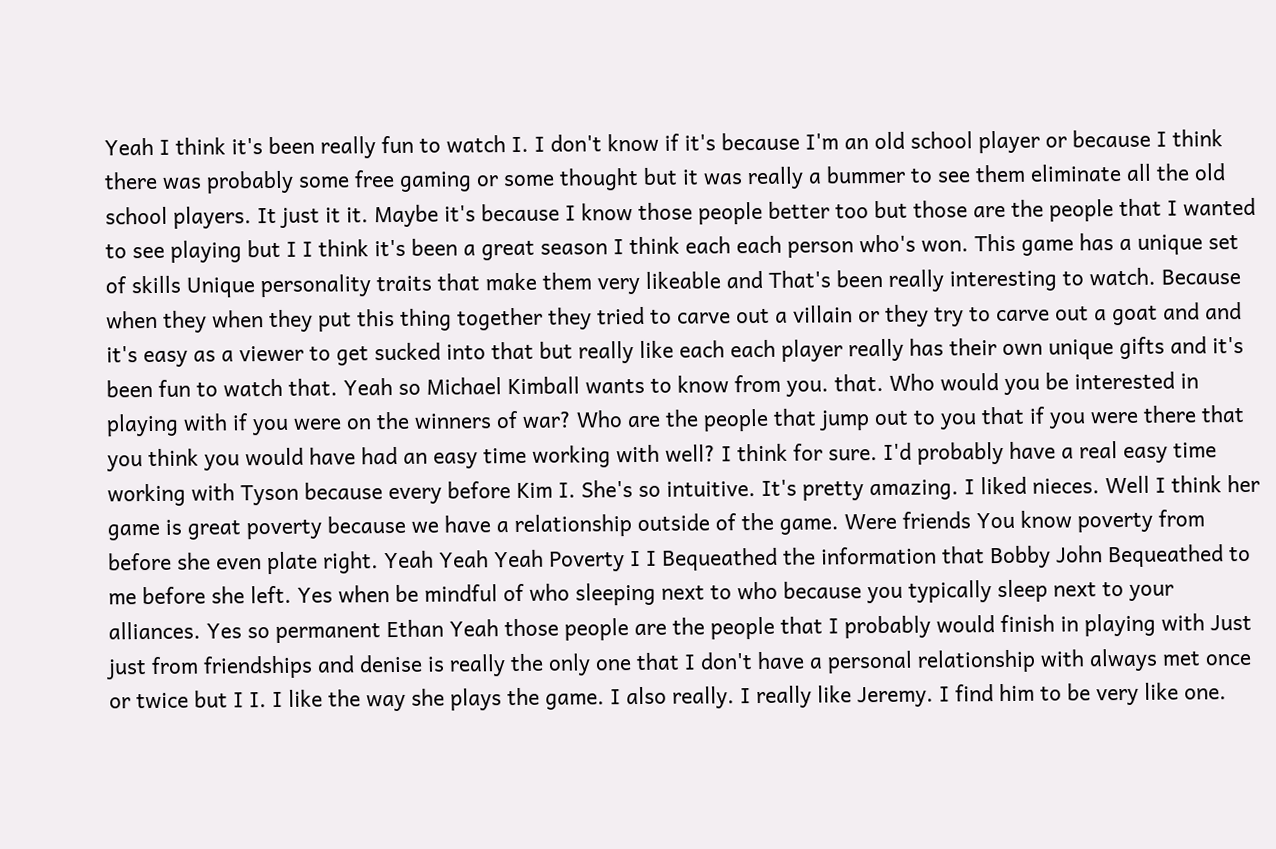Yeah I think it's been really fun to watch I. I don't know if it's because I'm an old school player or because I think there was probably some free gaming or some thought but it was really a bummer to see them eliminate all the old school players. It just it it. Maybe it's because I know those people better too but those are the people that I wanted to see playing but I I think it's been a great season I think each each person who's won. This game has a unique set of skills Unique personality traits that make them very likeable and That's been really interesting to watch. Because when they when they put this thing together they tried to carve out a villain or they try to carve out a goat and and it's easy as a viewer to get sucked into that but really like each each player really has their own unique gifts and it's been fun to watch that. Yeah so Michael Kimball wants to know from you. that. Who would you be interested in playing with if you were on the winners of war? Who are the people that jump out to you that if you were there that you think you would have had an easy time working with well? I think for sure. I'd probably have a real easy time working with Tyson because every before Kim I. She's so intuitive. It's pretty amazing. I liked nieces. Well I think her game is great poverty because we have a relationship outside of the game. Were friends You know poverty from before she even plate right. Yeah Yeah Yeah Poverty I I Bequeathed the information that Bobby John Bequeathed to me before she left. Yes when be mindful of who sleeping next to who because you typically sleep next to your alliances. Yes so permanent Ethan Yeah those people are the people that I probably would finish in playing with Just just from friendships and denise is really the only one that I don't have a personal relationship with always met once or twice but I I. I like the way she plays the game. I also really. I really like Jeremy. I find him to be very like one.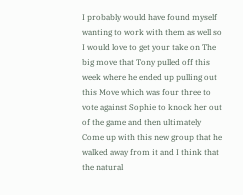I probably would have found myself wanting to work with them as well so I would love to get your take on The big move that Tony pulled off this week where he ended up pulling out this Move which was four three to vote against Sophie to knock her out of the game and then ultimately Come up with this new group that he walked away from it and I think that the natural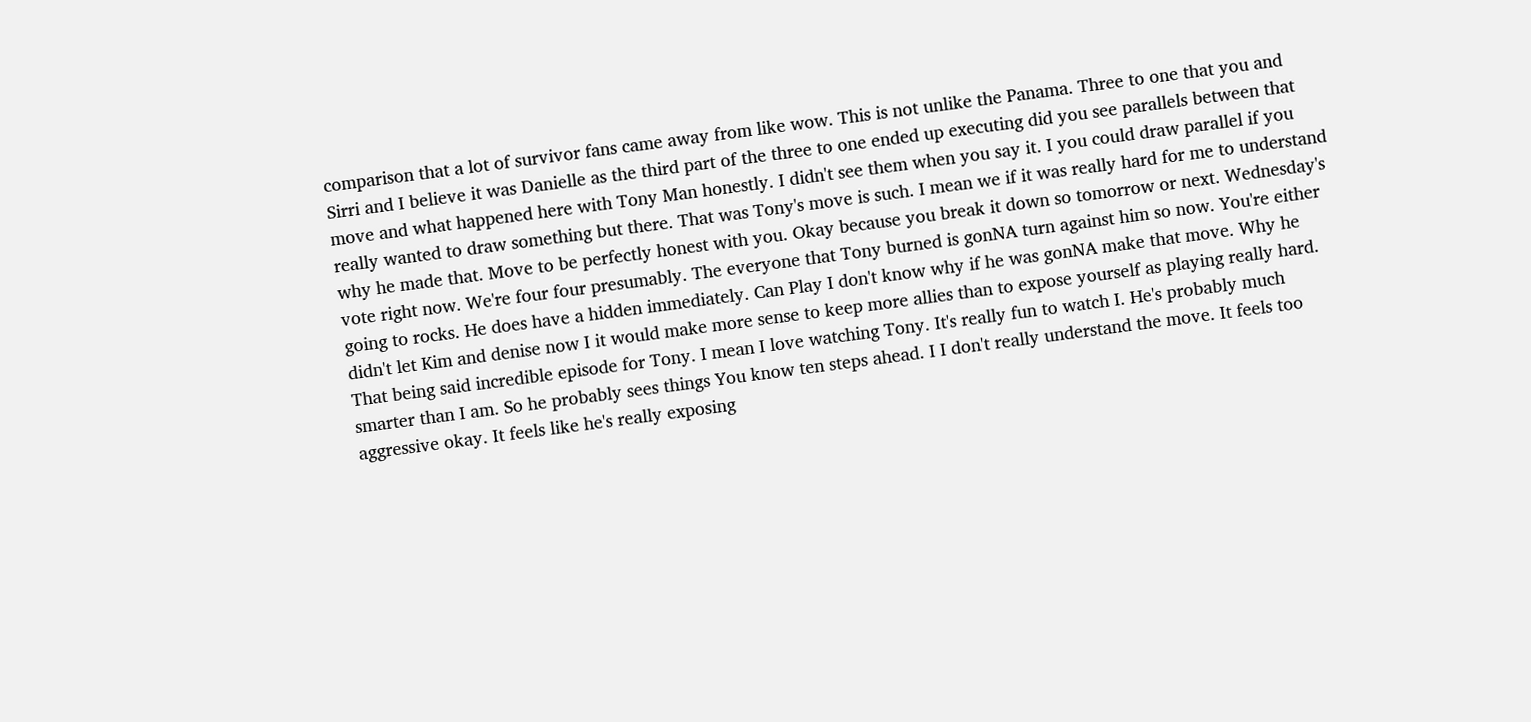comparison that a lot of survivor fans came away from like wow. This is not unlike the Panama. Three to one that you and Sirri and I believe it was Danielle as the third part of the three to one ended up executing did you see parallels between that move and what happened here with Tony Man honestly. I didn't see them when you say it. I you could draw parallel if you really wanted to draw something but there. That was Tony's move is such. I mean we if it was really hard for me to understand why he made that. Move to be perfectly honest with you. Okay because you break it down so tomorrow or next. Wednesday's vote right now. We're four four presumably. The everyone that Tony burned is gonNA turn against him so now. You're either going to rocks. He does have a hidden immediately. Can Play I don't know why if he was gonNA make that move. Why he didn't let Kim and denise now I it would make more sense to keep more allies than to expose yourself as playing really hard. That being said incredible episode for Tony. I mean I love watching Tony. It's really fun to watch I. He's probably much smarter than I am. So he probably sees things You know ten steps ahead. I I don't really understand the move. It feels too aggressive okay. It feels like he's really exposing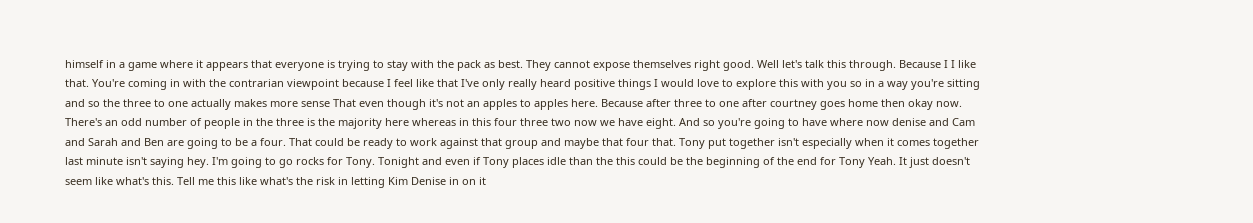himself in a game where it appears that everyone is trying to stay with the pack as best. They cannot expose themselves right good. Well let's talk this through. Because I I like that. You're coming in with the contrarian viewpoint because I feel like that I've only really heard positive things I would love to explore this with you so in a way you're sitting and so the three to one actually makes more sense That even though it's not an apples to apples here. Because after three to one after courtney goes home then okay now. There's an odd number of people in the three is the majority here whereas in this four three two now we have eight. And so you're going to have where now denise and Cam and Sarah and Ben are going to be a four. That could be ready to work against that group and maybe that four that. Tony put together isn't especially when it comes together last minute isn't saying hey. I'm going to go rocks for Tony. Tonight and even if Tony places idle than the this could be the beginning of the end for Tony Yeah. It just doesn't seem like what's this. Tell me this like what's the risk in letting Kim Denise in on it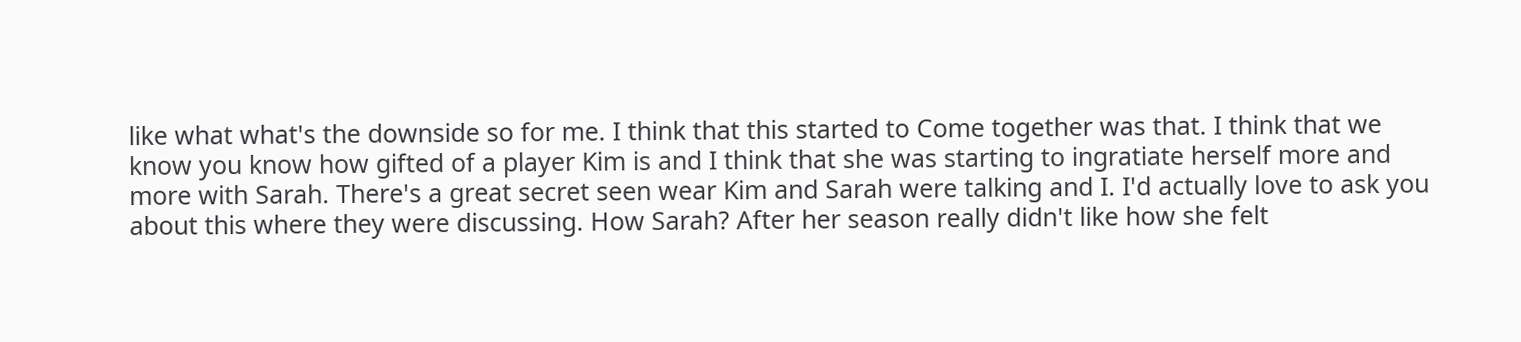like what what's the downside so for me. I think that this started to Come together was that. I think that we know you know how gifted of a player Kim is and I think that she was starting to ingratiate herself more and more with Sarah. There's a great secret seen wear Kim and Sarah were talking and I. I'd actually love to ask you about this where they were discussing. How Sarah? After her season really didn't like how she felt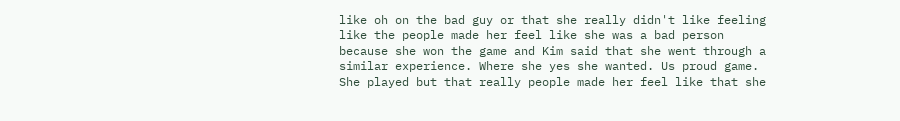like oh on the bad guy or that she really didn't like feeling like the people made her feel like she was a bad person because she won the game and Kim said that she went through a similar experience. Where she yes she wanted. Us proud game. She played but that really people made her feel like that she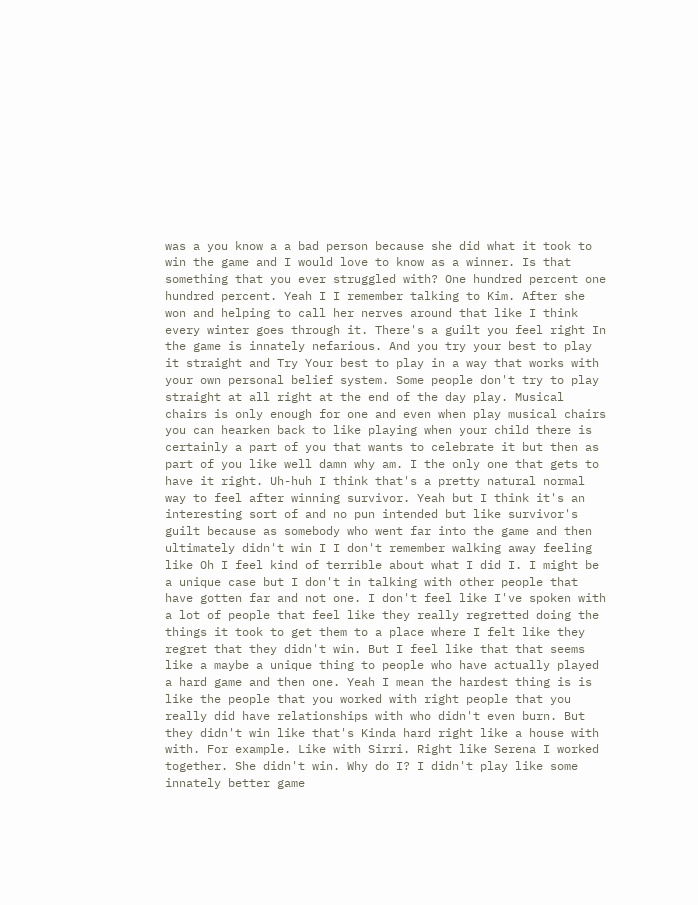was a you know a a bad person because she did what it took to win the game and I would love to know as a winner. Is that something that you ever struggled with? One hundred percent one hundred percent. Yeah I I remember talking to Kim. After she won and helping to call her nerves around that like I think every winter goes through it. There's a guilt you feel right In the game is innately nefarious. And you try your best to play it straight and Try Your best to play in a way that works with your own personal belief system. Some people don't try to play straight at all right at the end of the day play. Musical chairs is only enough for one and even when play musical chairs you can hearken back to like playing when your child there is certainly a part of you that wants to celebrate it but then as part of you like well damn why am. I the only one that gets to have it right. Uh-huh I think that's a pretty natural normal way to feel after winning survivor. Yeah but I think it's an interesting sort of and no pun intended but like survivor's guilt because as somebody who went far into the game and then ultimately didn't win I I don't remember walking away feeling like Oh I feel kind of terrible about what I did I. I might be a unique case but I don't in talking with other people that have gotten far and not one. I don't feel like I've spoken with a lot of people that feel like they really regretted doing the things it took to get them to a place where I felt like they regret that they didn't win. But I feel like that that seems like a maybe a unique thing to people who have actually played a hard game and then one. Yeah I mean the hardest thing is is like the people that you worked with right people that you really did have relationships with who didn't even burn. But they didn't win like that's Kinda hard right like a house with with. For example. Like with Sirri. Right like Serena I worked together. She didn't win. Why do I? I didn't play like some innately better game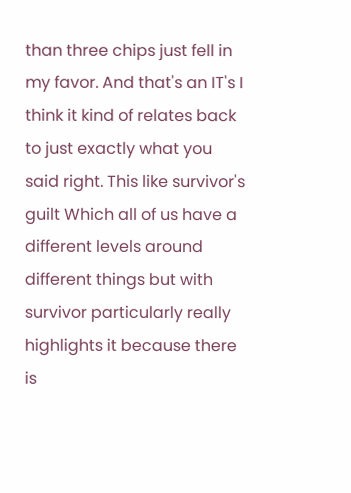than three chips just fell in my favor. And that's an IT's I think it kind of relates back to just exactly what you said right. This like survivor's guilt Which all of us have a different levels around different things but with survivor particularly really highlights it because there is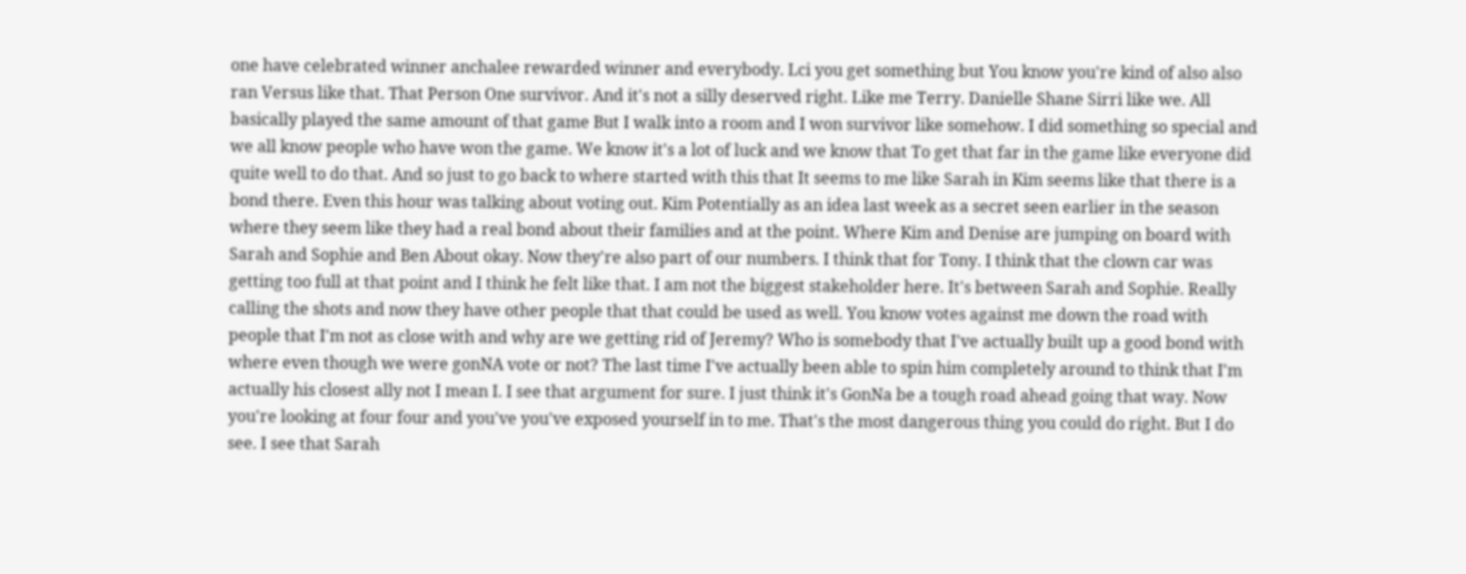one have celebrated winner anchalee rewarded winner and everybody. Lci you get something but You know you're kind of also also ran Versus like that. That Person One survivor. And it's not a silly deserved right. Like me Terry. Danielle Shane Sirri like we. All basically played the same amount of that game But I walk into a room and I won survivor like somehow. I did something so special and we all know people who have won the game. We know it's a lot of luck and we know that To get that far in the game like everyone did quite well to do that. And so just to go back to where started with this that It seems to me like Sarah in Kim seems like that there is a bond there. Even this hour was talking about voting out. Kim Potentially as an idea last week as a secret seen earlier in the season where they seem like they had a real bond about their families and at the point. Where Kim and Denise are jumping on board with Sarah and Sophie and Ben About okay. Now they're also part of our numbers. I think that for Tony. I think that the clown car was getting too full at that point and I think he felt like that. I am not the biggest stakeholder here. It's between Sarah and Sophie. Really calling the shots and now they have other people that that could be used as well. You know votes against me down the road with people that I'm not as close with and why are we getting rid of Jeremy? Who is somebody that I've actually built up a good bond with where even though we were gonNA vote or not? The last time I've actually been able to spin him completely around to think that I'm actually his closest ally not I mean I. I see that argument for sure. I just think it's GonNa be a tough road ahead going that way. Now you're looking at four four and you've you've exposed yourself in to me. That's the most dangerous thing you could do right. But I do see. I see that Sarah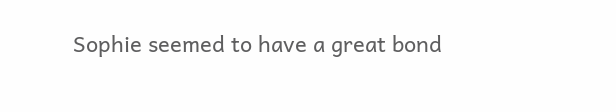Sophie seemed to have a great bond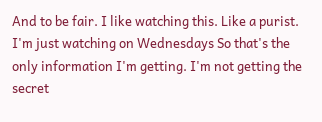And to be fair. I like watching this. Like a purist. I'm just watching on Wednesdays So that's the only information I'm getting. I'm not getting the secret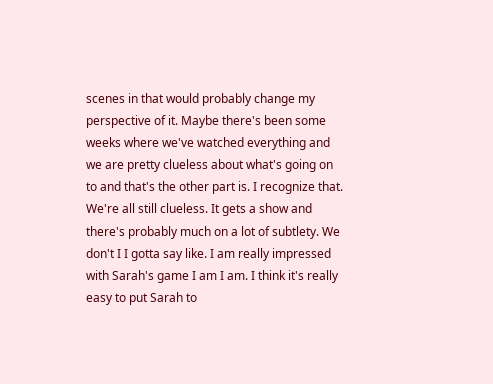scenes in that would probably change my perspective of it. Maybe there's been some weeks where we've watched everything and we are pretty clueless about what's going on to and that's the other part is. I recognize that. We're all still clueless. It gets a show and there's probably much on a lot of subtlety. We don't I I gotta say like. I am really impressed with Sarah's game I am I am. I think it's really easy to put Sarah to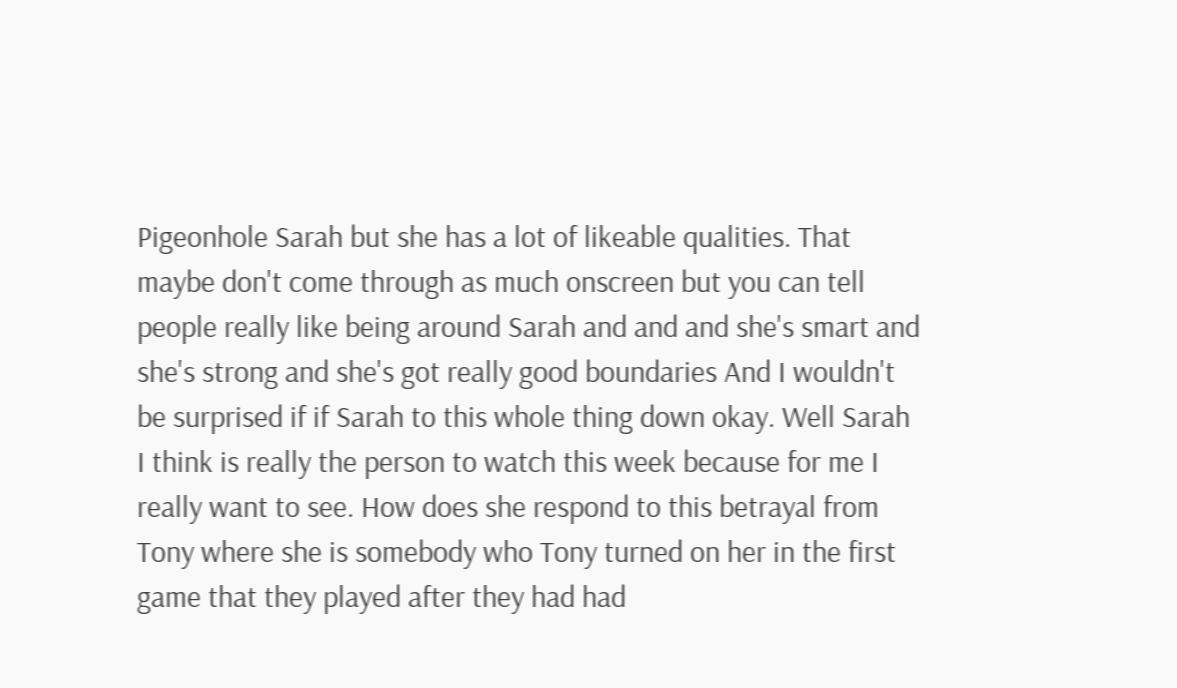Pigeonhole Sarah but she has a lot of likeable qualities. That maybe don't come through as much onscreen but you can tell people really like being around Sarah and and and she's smart and she's strong and she's got really good boundaries And I wouldn't be surprised if if Sarah to this whole thing down okay. Well Sarah I think is really the person to watch this week because for me I really want to see. How does she respond to this betrayal from Tony where she is somebody who Tony turned on her in the first game that they played after they had had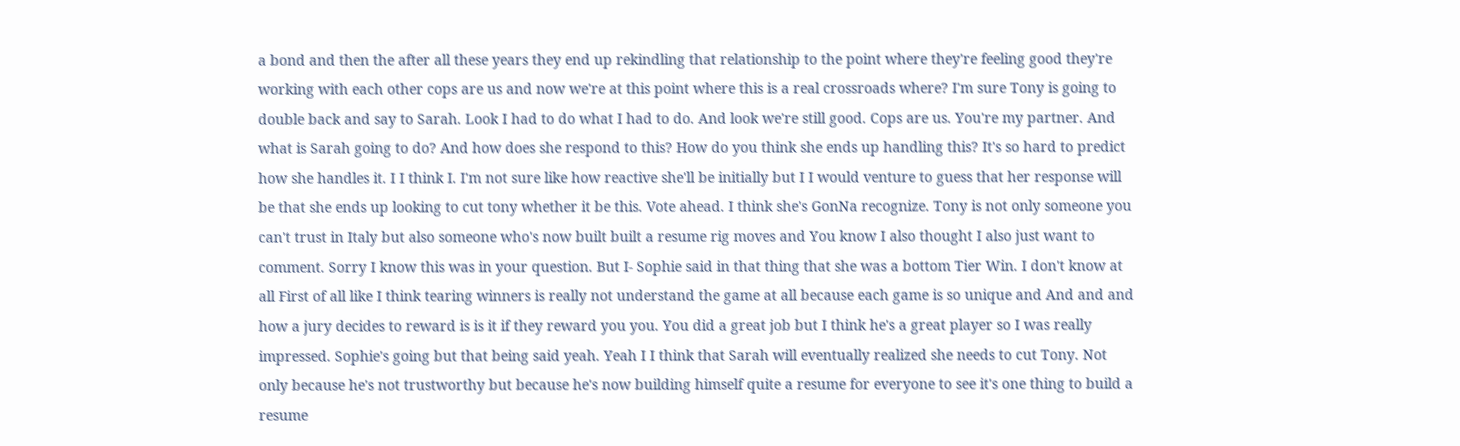a bond and then the after all these years they end up rekindling that relationship to the point where they're feeling good they're working with each other cops are us and now we're at this point where this is a real crossroads where? I'm sure Tony is going to double back and say to Sarah. Look I had to do what I had to do. And look we're still good. Cops are us. You're my partner. And what is Sarah going to do? And how does she respond to this? How do you think she ends up handling this? It's so hard to predict how she handles it. I I think I. I'm not sure like how reactive she'll be initially but I I would venture to guess that her response will be that she ends up looking to cut tony whether it be this. Vote ahead. I think she's GonNa recognize. Tony is not only someone you can't trust in Italy but also someone who's now built built a resume rig moves and You know I also thought I also just want to comment. Sorry I know this was in your question. But I- Sophie said in that thing that she was a bottom Tier Win. I don't know at all First of all like I think tearing winners is really not understand the game at all because each game is so unique and And and and how a jury decides to reward is is it if they reward you you. You did a great job but I think he's a great player so I was really impressed. Sophie's going but that being said yeah. Yeah I I think that Sarah will eventually realized she needs to cut Tony. Not only because he's not trustworthy but because he's now building himself quite a resume for everyone to see it's one thing to build a resume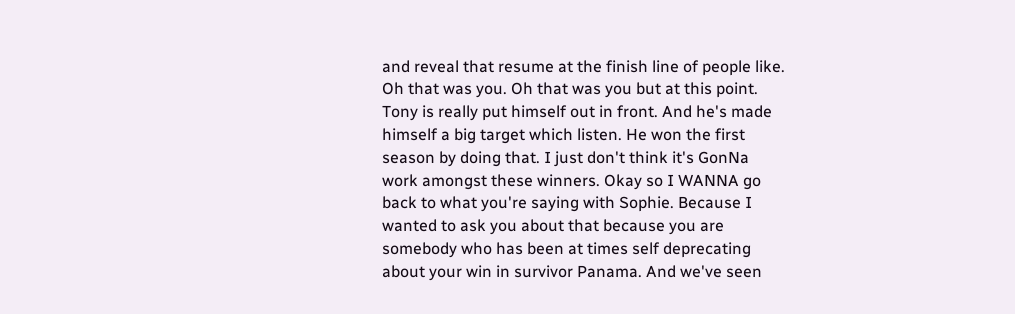and reveal that resume at the finish line of people like. Oh that was you. Oh that was you but at this point. Tony is really put himself out in front. And he's made himself a big target which listen. He won the first season by doing that. I just don't think it's GonNa work amongst these winners. Okay so I WANNA go back to what you're saying with Sophie. Because I wanted to ask you about that because you are somebody who has been at times self deprecating about your win in survivor Panama. And we've seen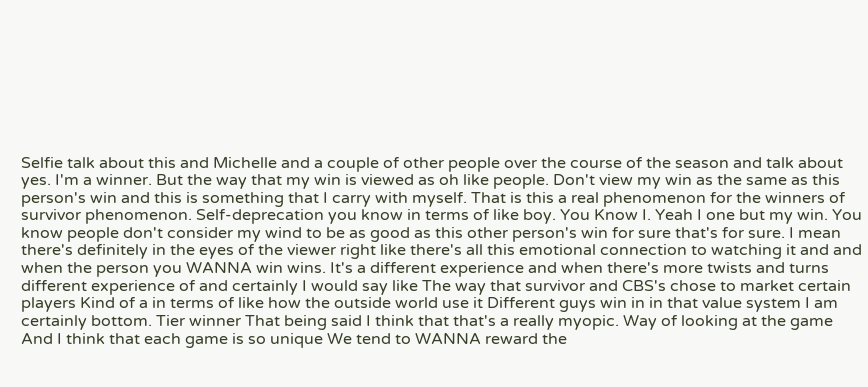Selfie talk about this and Michelle and a couple of other people over the course of the season and talk about yes. I'm a winner. But the way that my win is viewed as oh like people. Don't view my win as the same as this person's win and this is something that I carry with myself. That is this a real phenomenon for the winners of survivor phenomenon. Self-deprecation you know in terms of like boy. You Know I. Yeah I one but my win. You know people don't consider my wind to be as good as this other person's win for sure that's for sure. I mean there's definitely in the eyes of the viewer right like there's all this emotional connection to watching it and and when the person you WANNA win wins. It's a different experience and when there's more twists and turns different experience of and certainly I would say like The way that survivor and CBS's chose to market certain players Kind of a in terms of like how the outside world use it Different guys win in in that value system I am certainly bottom. Tier winner That being said I think that that's a really myopic. Way of looking at the game And I think that each game is so unique We tend to WANNA reward the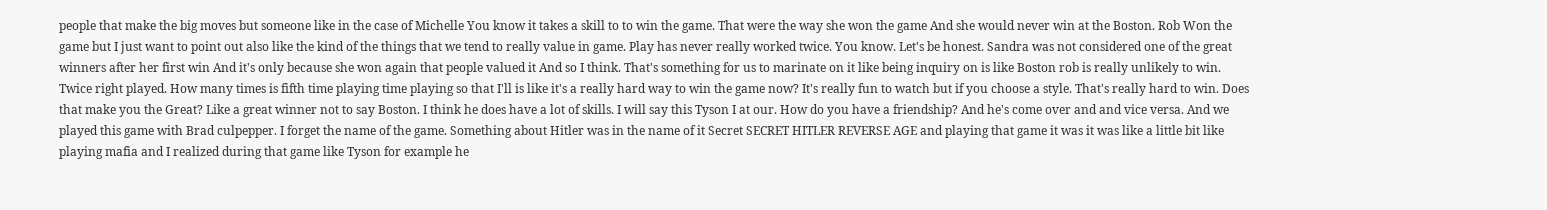people that make the big moves but someone like in the case of Michelle You know it takes a skill to to win the game. That were the way she won the game And she would never win at the Boston. Rob Won the game but I just want to point out also like the kind of the things that we tend to really value in game. Play has never really worked twice. You know. Let's be honest. Sandra was not considered one of the great winners after her first win And it's only because she won again that people valued it And so I think. That's something for us to marinate on it like being inquiry on is like Boston rob is really unlikely to win. Twice right played. How many times is fifth time playing time playing so that I'll is like it's a really hard way to win the game now? It's really fun to watch but if you choose a style. That's really hard to win. Does that make you the Great? Like a great winner not to say Boston. I think he does have a lot of skills. I will say this Tyson I at our. How do you have a friendship? And he's come over and and vice versa. And we played this game with Brad culpepper. I forget the name of the game. Something about Hitler was in the name of it Secret SECRET HITLER REVERSE AGE and playing that game it was it was like a little bit like playing mafia and I realized during that game like Tyson for example he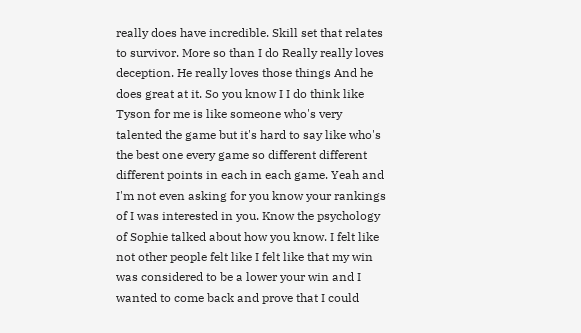really does have incredible. Skill set that relates to survivor. More so than I do Really really loves deception. He really loves those things And he does great at it. So you know I I do think like Tyson for me is like someone who's very talented the game but it's hard to say like who's the best one every game so different different different points in each in each game. Yeah and I'm not even asking for you know your rankings of I was interested in you. Know the psychology of Sophie talked about how you know. I felt like not other people felt like I felt like that my win was considered to be a lower your win and I wanted to come back and prove that I could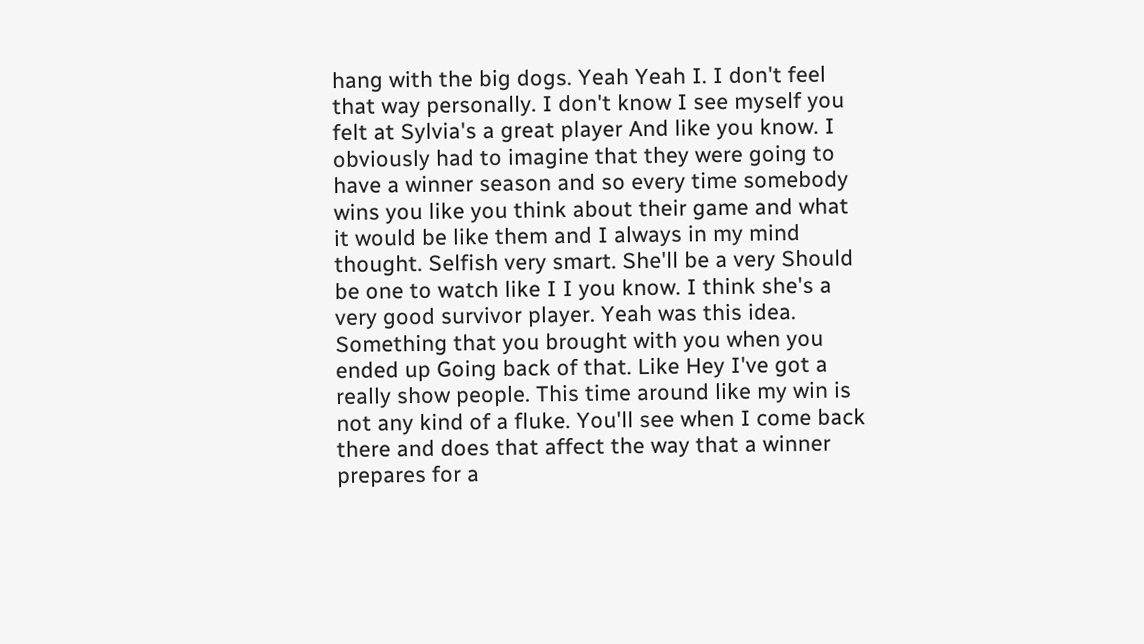hang with the big dogs. Yeah Yeah I. I don't feel that way personally. I don't know I see myself you felt at Sylvia's a great player And like you know. I obviously had to imagine that they were going to have a winner season and so every time somebody wins you like you think about their game and what it would be like them and I always in my mind thought. Selfish very smart. She'll be a very Should be one to watch like I I you know. I think she's a very good survivor player. Yeah was this idea. Something that you brought with you when you ended up Going back of that. Like Hey I've got a really show people. This time around like my win is not any kind of a fluke. You'll see when I come back there and does that affect the way that a winner prepares for a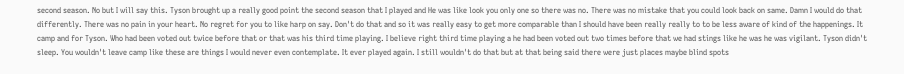second season. No but I will say this. Tyson brought up a really good point the second season that I played and He was like look you only one so there was no. There was no mistake that you could look back on same. Damn I would do that differently. There was no pain in your heart. No regret for you to like harp on say. Don't do that and so it was really easy to get more comparable than I should have been really really to to be less aware of kind of the happenings. It camp and for Tyson. Who had been voted out twice before that or that was his third time playing. I believe right third time playing a he had been voted out two times before that we had stings like he was he was vigilant. Tyson didn't sleep. You wouldn't leave camp like these are things I would never even contemplate. It ever played again. I still wouldn't do that but at that being said there were just places maybe blind spots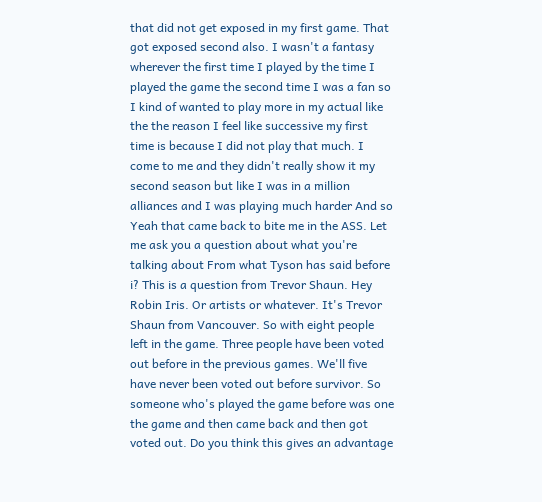that did not get exposed in my first game. That got exposed second also. I wasn't a fantasy wherever the first time I played by the time I played the game the second time I was a fan so I kind of wanted to play more in my actual like the the reason I feel like successive my first time is because I did not play that much. I come to me and they didn't really show it my second season but like I was in a million alliances and I was playing much harder And so Yeah that came back to bite me in the ASS. Let me ask you a question about what you're talking about From what Tyson has said before i? This is a question from Trevor Shaun. Hey Robin Iris. Or artists or whatever. It's Trevor Shaun from Vancouver. So with eight people left in the game. Three people have been voted out before in the previous games. We'll five have never been voted out before survivor. So someone who's played the game before was one the game and then came back and then got voted out. Do you think this gives an advantage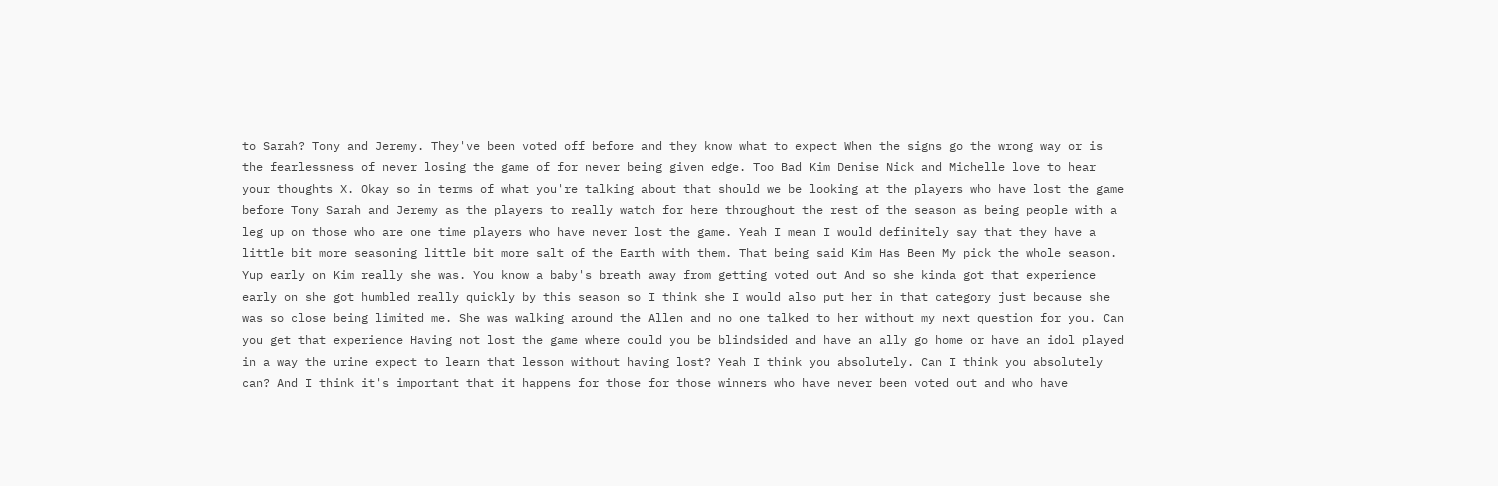to Sarah? Tony and Jeremy. They've been voted off before and they know what to expect When the signs go the wrong way or is the fearlessness of never losing the game of for never being given edge. Too Bad Kim Denise Nick and Michelle love to hear your thoughts X. Okay so in terms of what you're talking about that should we be looking at the players who have lost the game before Tony Sarah and Jeremy as the players to really watch for here throughout the rest of the season as being people with a leg up on those who are one time players who have never lost the game. Yeah I mean I would definitely say that they have a little bit more seasoning little bit more salt of the Earth with them. That being said Kim Has Been My pick the whole season. Yup early on Kim really she was. You know a baby's breath away from getting voted out And so she kinda got that experience early on she got humbled really quickly by this season so I think she I would also put her in that category just because she was so close being limited me. She was walking around the Allen and no one talked to her without my next question for you. Can you get that experience Having not lost the game where could you be blindsided and have an ally go home or have an idol played in a way the urine expect to learn that lesson without having lost? Yeah I think you absolutely. Can I think you absolutely can? And I think it's important that it happens for those for those winners who have never been voted out and who have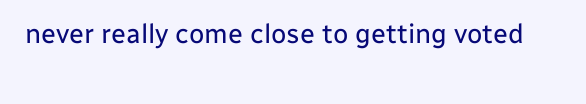never really come close to getting voted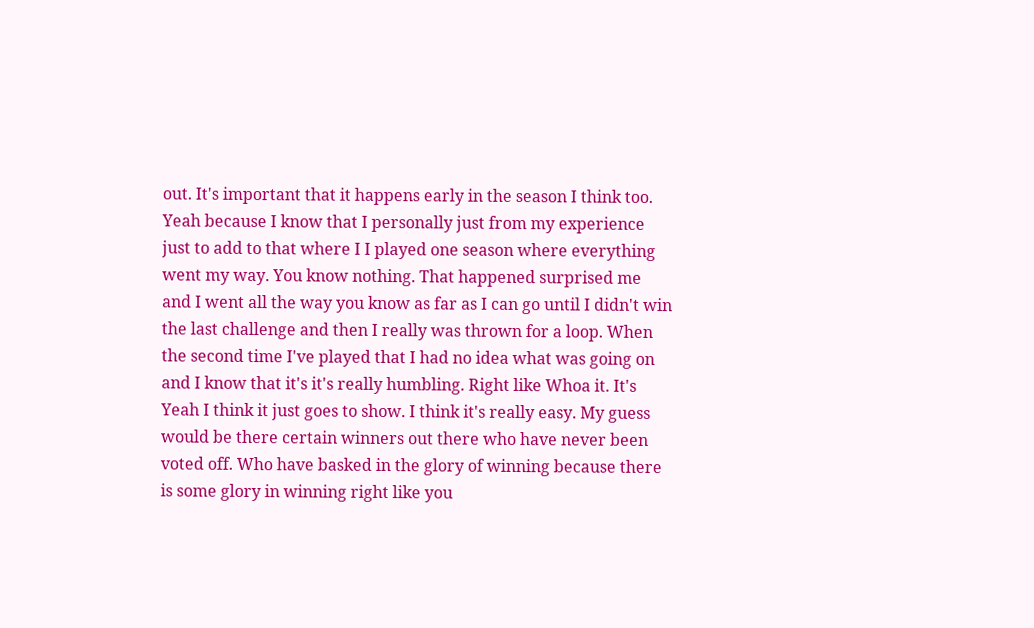out. It's important that it happens early in the season I think too. Yeah because I know that I personally just from my experience just to add to that where I I played one season where everything went my way. You know nothing. That happened surprised me and I went all the way you know as far as I can go until I didn't win the last challenge and then I really was thrown for a loop. When the second time I've played that I had no idea what was going on and I know that it's it's really humbling. Right like Whoa it. It's Yeah I think it just goes to show. I think it's really easy. My guess would be there certain winners out there who have never been voted off. Who have basked in the glory of winning because there is some glory in winning right like you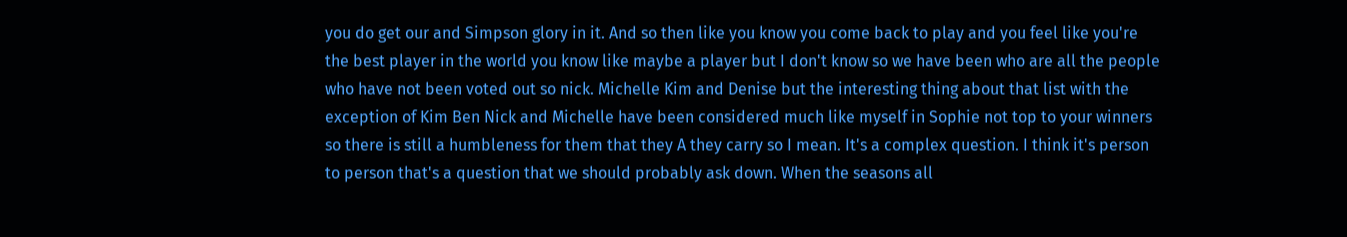you do get our and Simpson glory in it. And so then like you know you come back to play and you feel like you're the best player in the world you know like maybe a player but I don't know so we have been who are all the people who have not been voted out so nick. Michelle Kim and Denise but the interesting thing about that list with the exception of Kim Ben Nick and Michelle have been considered much like myself in Sophie not top to your winners so there is still a humbleness for them that they A they carry so I mean. It's a complex question. I think it's person to person that's a question that we should probably ask down. When the seasons all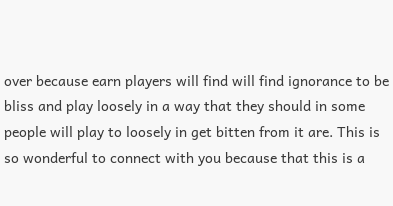over because earn players will find will find ignorance to be bliss and play loosely in a way that they should in some people will play to loosely in get bitten from it are. This is so wonderful to connect with you because that this is a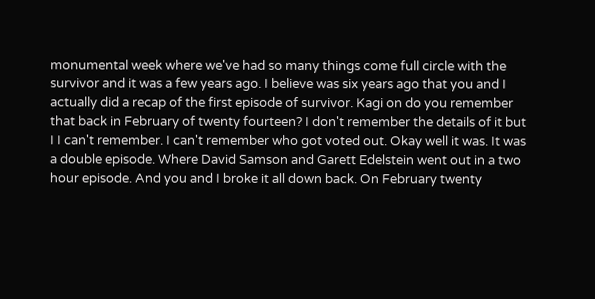monumental week where we've had so many things come full circle with the survivor and it was a few years ago. I believe was six years ago that you and I actually did a recap of the first episode of survivor. Kagi on do you remember that back in February of twenty fourteen? I don't remember the details of it but I I can't remember. I can't remember who got voted out. Okay well it was. It was a double episode. Where David Samson and Garett Edelstein went out in a two hour episode. And you and I broke it all down back. On February twenty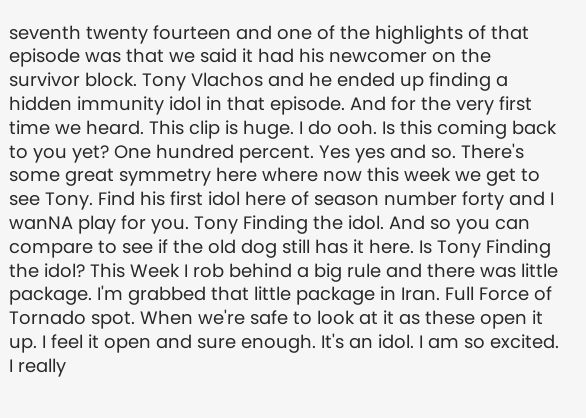seventh twenty fourteen and one of the highlights of that episode was that we said it had his newcomer on the survivor block. Tony Vlachos and he ended up finding a hidden immunity idol in that episode. And for the very first time we heard. This clip is huge. I do ooh. Is this coming back to you yet? One hundred percent. Yes yes and so. There's some great symmetry here where now this week we get to see Tony. Find his first idol here of season number forty and I wanNA play for you. Tony Finding the idol. And so you can compare to see if the old dog still has it here. Is Tony Finding the idol? This Week I rob behind a big rule and there was little package. I'm grabbed that little package in Iran. Full Force of Tornado spot. When we're safe to look at it as these open it up. I feel it open and sure enough. It's an idol. I am so excited. I really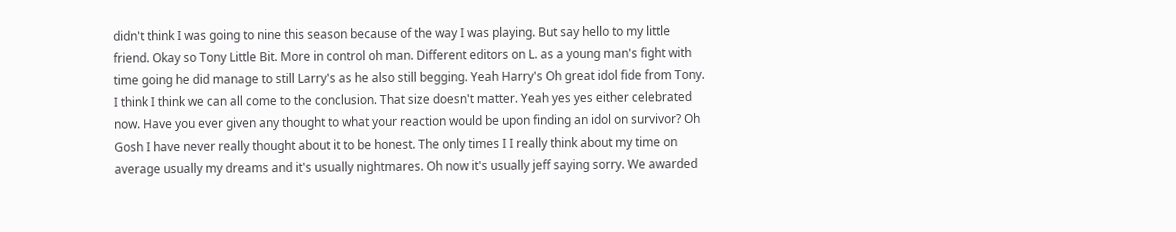didn't think I was going to nine this season because of the way I was playing. But say hello to my little friend. Okay so Tony Little Bit. More in control oh man. Different editors on L. as a young man's fight with time going he did manage to still Larry's as he also still begging. Yeah Harry's Oh great idol fide from Tony. I think I think we can all come to the conclusion. That size doesn't matter. Yeah yes yes either celebrated now. Have you ever given any thought to what your reaction would be upon finding an idol on survivor? Oh Gosh I have never really thought about it to be honest. The only times I I really think about my time on average usually my dreams and it's usually nightmares. Oh now it's usually jeff saying sorry. We awarded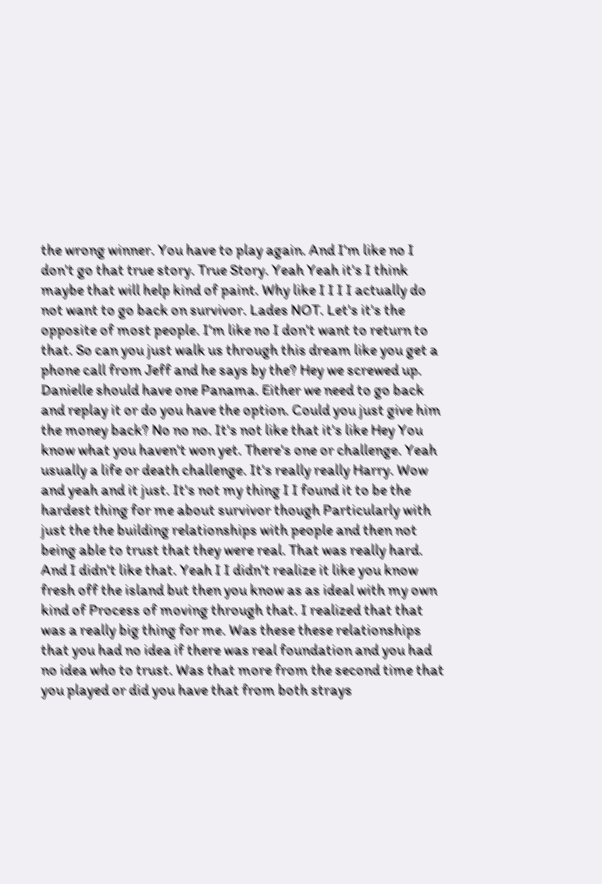the wrong winner. You have to play again. And I'm like no I don't go that true story. True Story. Yeah Yeah it's I think maybe that will help kind of paint. Why like I I I I actually do not want to go back on survivor. Lades NOT. Let's it's the opposite of most people. I'm like no I don't want to return to that. So can you just walk us through this dream like you get a phone call from Jeff and he says by the? Hey we screwed up. Danielle should have one Panama. Either we need to go back and replay it or do you have the option. Could you just give him the money back? No no no. It's not like that it's like Hey You know what you haven't won yet. There's one or challenge. Yeah usually a life or death challenge. It's really really Harry. Wow and yeah and it just. It's not my thing I I found it to be the hardest thing for me about survivor though Particularly with just the the building relationships with people and then not being able to trust that they were real. That was really hard. And I didn't like that. Yeah I I didn't realize it like you know fresh off the island but then you know as as ideal with my own kind of Process of moving through that. I realized that that was a really big thing for me. Was these these relationships that you had no idea if there was real foundation and you had no idea who to trust. Was that more from the second time that you played or did you have that from both strays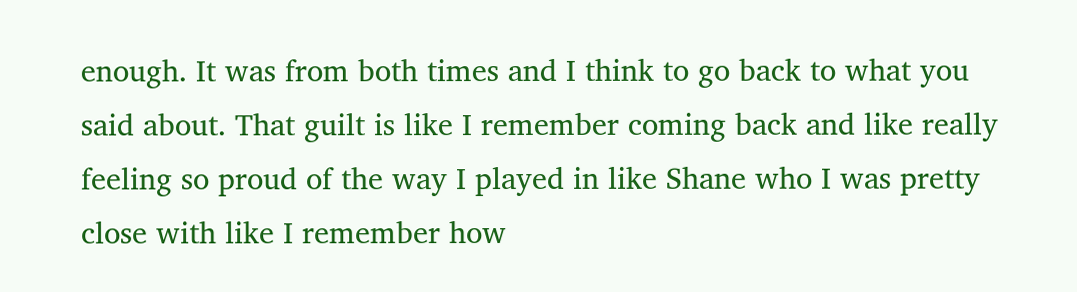enough. It was from both times and I think to go back to what you said about. That guilt is like I remember coming back and like really feeling so proud of the way I played in like Shane who I was pretty close with like I remember how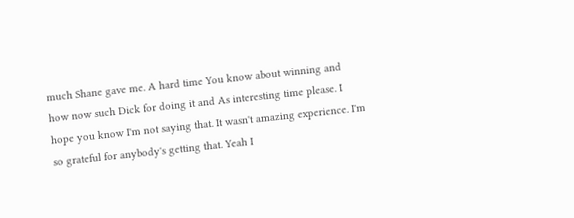much Shane gave me. A hard time You know about winning and how now such Dick for doing it and As interesting time please. I hope you know I'm not saying that. It wasn't amazing experience. I'm so grateful for anybody's getting that. Yeah I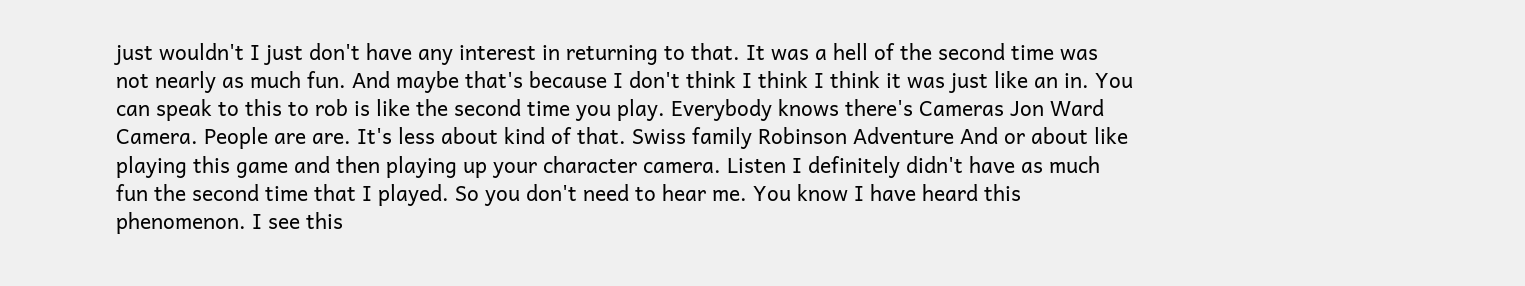just wouldn't I just don't have any interest in returning to that. It was a hell of the second time was not nearly as much fun. And maybe that's because I don't think I think I think it was just like an in. You can speak to this to rob is like the second time you play. Everybody knows there's Cameras Jon Ward Camera. People are are. It's less about kind of that. Swiss family Robinson Adventure And or about like playing this game and then playing up your character camera. Listen I definitely didn't have as much fun the second time that I played. So you don't need to hear me. You know I have heard this phenomenon. I see this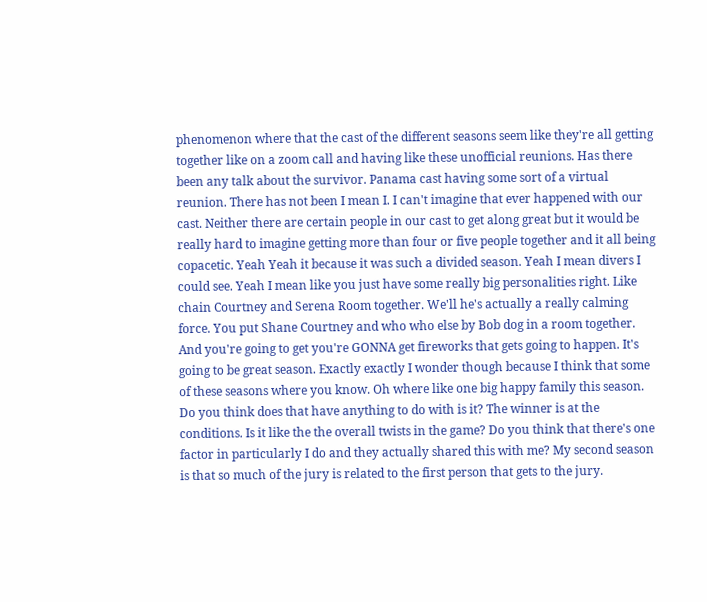phenomenon where that the cast of the different seasons seem like they're all getting together like on a zoom call and having like these unofficial reunions. Has there been any talk about the survivor. Panama cast having some sort of a virtual reunion. There has not been I mean I. I can't imagine that ever happened with our cast. Neither there are certain people in our cast to get along great but it would be really hard to imagine getting more than four or five people together and it all being copacetic. Yeah Yeah it because it was such a divided season. Yeah I mean divers I could see. Yeah I mean like you just have some really big personalities right. Like chain Courtney and Serena Room together. We'll he's actually a really calming force. You put Shane Courtney and who who else by Bob dog in a room together. And you're going to get you're GONNA get fireworks that gets going to happen. It's going to be great season. Exactly exactly I wonder though because I think that some of these seasons where you know. Oh where like one big happy family this season. Do you think does that have anything to do with is it? The winner is at the conditions. Is it like the the overall twists in the game? Do you think that there's one factor in particularly I do and they actually shared this with me? My second season is that so much of the jury is related to the first person that gets to the jury.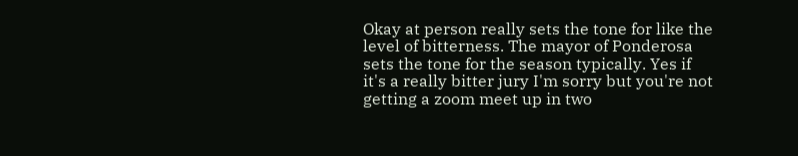Okay at person really sets the tone for like the level of bitterness. The mayor of Ponderosa sets the tone for the season typically. Yes if it's a really bitter jury I'm sorry but you're not getting a zoom meet up in two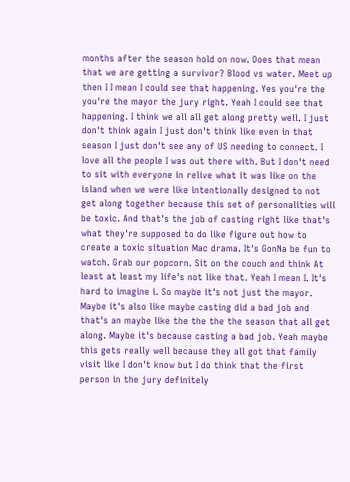months after the season hold on now. Does that mean that we are getting a survivor? Blood vs water. Meet up then I I mean I could see that happening. Yes you're the you're the mayor the jury right. Yeah I could see that happening. I think we all all get along pretty well. I just don't think again I just don't think like even in that season I just don't see any of US needing to connect. I love all the people I was out there with. But I don't need to sit with everyone in relive what it was like on the island when we were like intentionally designed to not get along together because this set of personalities will be toxic. And that's the job of casting right like that's what they're supposed to do like figure out how to create a toxic situation Mac drama. It's GonNa be fun to watch. Grab our popcorn. Sit on the couch and think At least at least my life's not like that. Yeah I mean I. It's hard to imagine i. So maybe it's not just the mayor. Maybe it's also like maybe casting did a bad job and that's an maybe like the the the the season that all get along. Maybe it's because casting a bad job. Yeah maybe this gets really well because they all got that family visit like I don't know but I do think that the first person in the jury definitely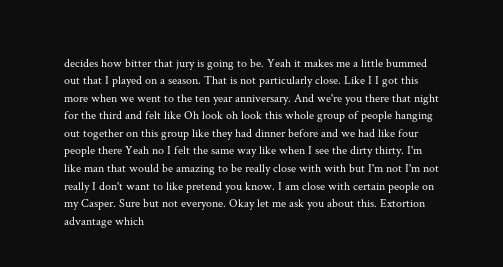decides how bitter that jury is going to be. Yeah it makes me a little bummed out that I played on a season. That is not particularly close. Like I I got this more when we went to the ten year anniversary. And we're you there that night for the third and felt like Oh look oh look this whole group of people hanging out together on this group like they had dinner before and we had like four people there Yeah no I felt the same way like when I see the dirty thirty. I'm like man that would be amazing to be really close with with but I'm not I'm not really I don't want to like pretend you know. I am close with certain people on my Casper. Sure but not everyone. Okay let me ask you about this. Extortion advantage which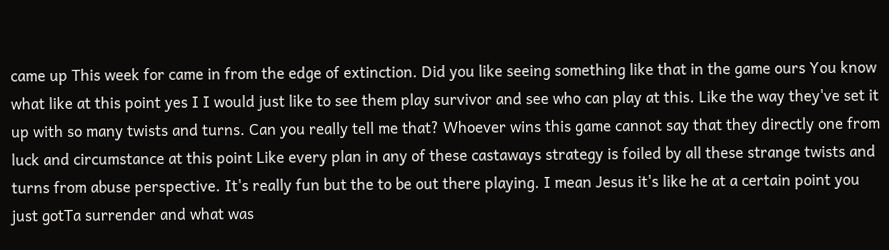came up This week for came in from the edge of extinction. Did you like seeing something like that in the game ours You know what like at this point yes I I would just like to see them play survivor and see who can play at this. Like the way they've set it up with so many twists and turns. Can you really tell me that? Whoever wins this game cannot say that they directly one from luck and circumstance at this point Like every plan in any of these castaways strategy is foiled by all these strange twists and turns from abuse perspective. It's really fun but the to be out there playing. I mean Jesus it's like he at a certain point you just gotTa surrender and what was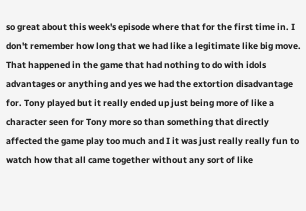so great about this week's episode where that for the first time in. I don't remember how long that we had like a legitimate like big move. That happened in the game that had nothing to do with idols advantages or anything and yes we had the extortion disadvantage for. Tony played but it really ended up just being more of like a character seen for Tony more so than something that directly affected the game play too much and I it was just really really fun to watch how that all came together without any sort of like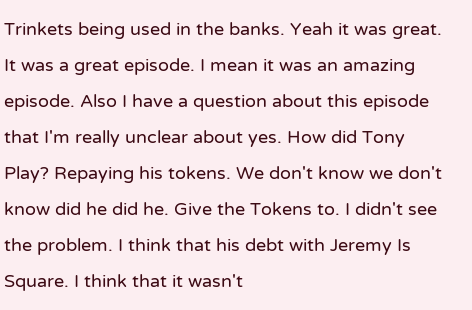Trinkets being used in the banks. Yeah it was great. It was a great episode. I mean it was an amazing episode. Also I have a question about this episode that I'm really unclear about yes. How did Tony Play? Repaying his tokens. We don't know we don't know did he did he. Give the Tokens to. I didn't see the problem. I think that his debt with Jeremy Is Square. I think that it wasn't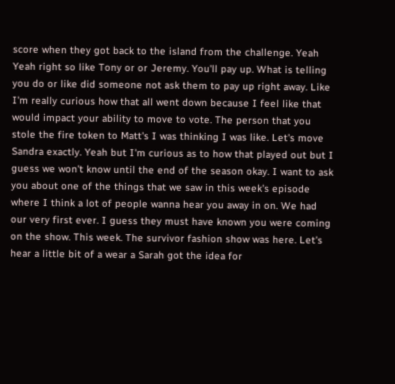score when they got back to the island from the challenge. Yeah Yeah right so like Tony or or Jeremy. You'll pay up. What is telling you do or like did someone not ask them to pay up right away. Like I'm really curious how that all went down because I feel like that would impact your ability to move to vote. The person that you stole the fire token to Matt's I was thinking I was like. Let's move Sandra exactly. Yeah but I'm curious as to how that played out but I guess we won't know until the end of the season okay. I want to ask you about one of the things that we saw in this week's episode where I think a lot of people wanna hear you away in on. We had our very first ever. I guess they must have known you were coming on the show. This week. The survivor fashion show was here. Let's hear a little bit of a wear a Sarah got the idea for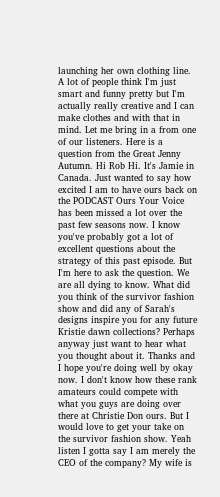launching her own clothing line. A lot of people think I'm just smart and funny pretty but I'm actually really creative and I can make clothes and with that in mind. Let me bring in a from one of our listeners. Here is a question from the Great Jenny Autumn. Hi Rob Hi. It's Jamie in Canada. Just wanted to say how excited I am to have ours back on the PODCAST Ours Your Voice has been missed a lot over the past few seasons now. I know you've probably got a lot of excellent questions about the strategy of this past episode. But I'm here to ask the question. We are all dying to know. What did you think of the survivor fashion show and did any of Sarah's designs inspire you for any future Kristie dawn collections? Perhaps anyway just want to hear what you thought about it. Thanks and I hope you're doing well by okay now. I don't know how these rank amateurs could compete with what you guys are doing over there at Christie Don ours. But I would love to get your take on the survivor fashion show. Yeah listen I gotta say I am merely the CEO of the company? My wife is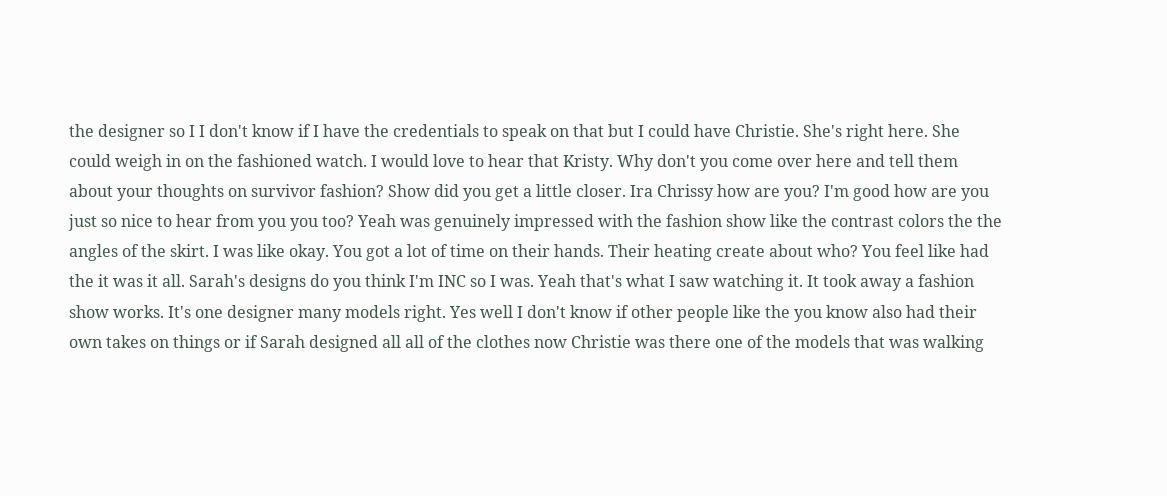the designer so I I don't know if I have the credentials to speak on that but I could have Christie. She's right here. She could weigh in on the fashioned watch. I would love to hear that Kristy. Why don't you come over here and tell them about your thoughts on survivor fashion? Show did you get a little closer. Ira Chrissy how are you? I'm good how are you just so nice to hear from you you too? Yeah was genuinely impressed with the fashion show like the contrast colors the the angles of the skirt. I was like okay. You got a lot of time on their hands. Their heating create about who? You feel like had the it was it all. Sarah's designs do you think I'm INC so I was. Yeah that's what I saw watching it. It took away a fashion show works. It's one designer many models right. Yes well I don't know if other people like the you know also had their own takes on things or if Sarah designed all all of the clothes now Christie was there one of the models that was walking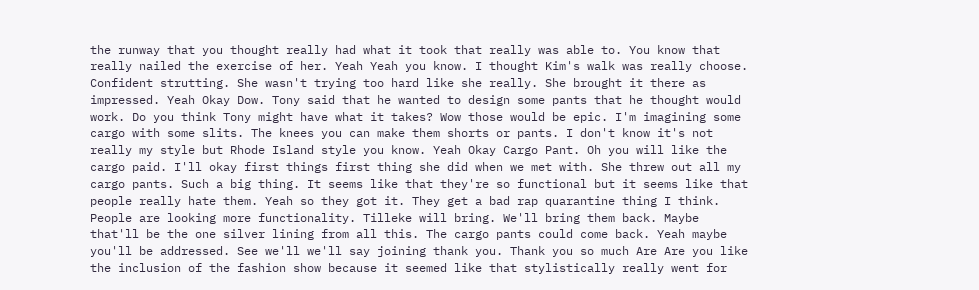the runway that you thought really had what it took that really was able to. You know that really nailed the exercise of her. Yeah Yeah you know. I thought Kim's walk was really choose. Confident strutting. She wasn't trying too hard like she really. She brought it there as impressed. Yeah Okay Dow. Tony said that he wanted to design some pants that he thought would work. Do you think Tony might have what it takes? Wow those would be epic. I'm imagining some cargo with some slits. The knees you can make them shorts or pants. I don't know it's not really my style but Rhode Island style you know. Yeah Okay Cargo Pant. Oh you will like the cargo paid. I'll okay first things first thing she did when we met with. She threw out all my cargo pants. Such a big thing. It seems like that they're so functional but it seems like that people really hate them. Yeah so they got it. They get a bad rap quarantine thing I think. People are looking more functionality. Tilleke will bring. We'll bring them back. Maybe that'll be the one silver lining from all this. The cargo pants could come back. Yeah maybe you'll be addressed. See we'll we'll say joining thank you. Thank you so much Are Are you like the inclusion of the fashion show because it seemed like that stylistically really went for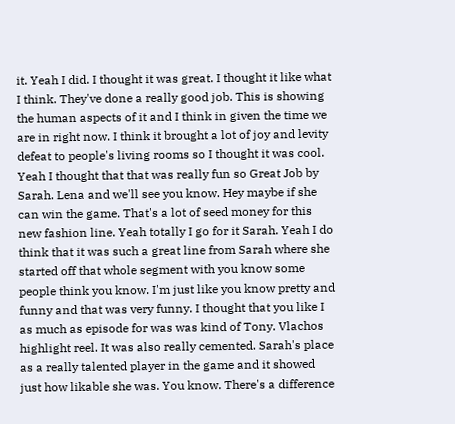it. Yeah I did. I thought it was great. I thought it like what I think. They've done a really good job. This is showing the human aspects of it and I think in given the time we are in right now. I think it brought a lot of joy and levity defeat to people's living rooms so I thought it was cool. Yeah I thought that that was really fun so Great Job by Sarah. Lena and we'll see you know. Hey maybe if she can win the game. That's a lot of seed money for this new fashion line. Yeah totally I go for it Sarah. Yeah I do think that it was such a great line from Sarah where she started off that whole segment with you know some people think you know. I'm just like you know pretty and funny and that was very funny. I thought that you like I as much as episode for was was kind of Tony. Vlachos highlight reel. It was also really cemented. Sarah's place as a really talented player in the game and it showed just how likable she was. You know. There's a difference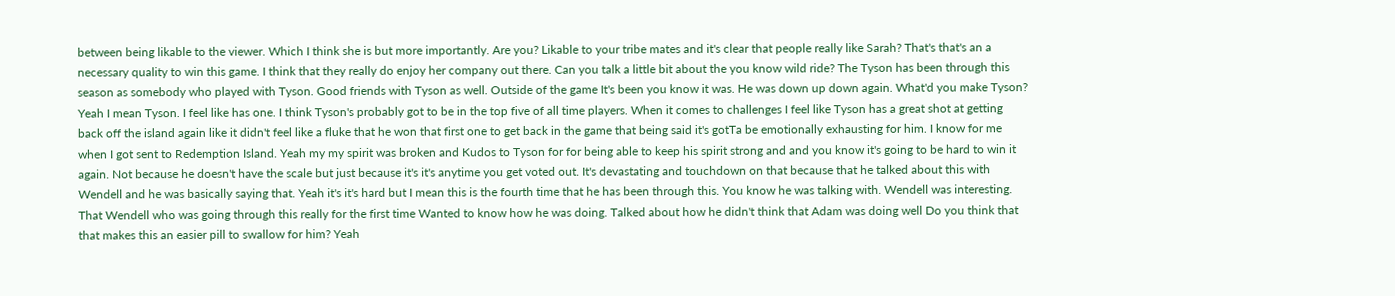between being likable to the viewer. Which I think she is but more importantly. Are you? Likable to your tribe mates and it's clear that people really like Sarah? That's that's an a necessary quality to win this game. I think that they really do enjoy her company out there. Can you talk a little bit about the you know wild ride? The Tyson has been through this season as somebody who played with Tyson. Good friends with Tyson as well. Outside of the game It's been you know it was. He was down up down again. What'd you make Tyson? Yeah I mean Tyson. I feel like has one. I think Tyson's probably got to be in the top five of all time players. When it comes to challenges I feel like Tyson has a great shot at getting back off the island again like it didn't feel like a fluke that he won that first one to get back in the game that being said it's gotTa be emotionally exhausting for him. I know for me when I got sent to Redemption Island. Yeah my my spirit was broken and Kudos to Tyson for for being able to keep his spirit strong and and you know it's going to be hard to win it again. Not because he doesn't have the scale but just because it's it's anytime you get voted out. It's devastating and touchdown on that because that he talked about this with Wendell and he was basically saying that. Yeah it's it's hard but I mean this is the fourth time that he has been through this. You know he was talking with. Wendell was interesting. That Wendell who was going through this really for the first time Wanted to know how he was doing. Talked about how he didn't think that Adam was doing well Do you think that that makes this an easier pill to swallow for him? Yeah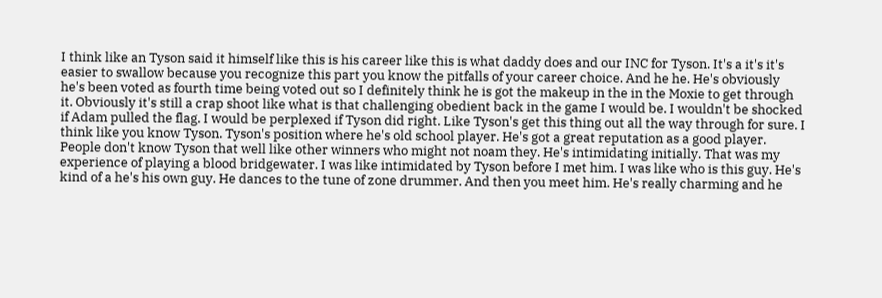I think like an Tyson said it himself like this is his career like this is what daddy does and our INC for Tyson. It's a it's it's easier to swallow because you recognize this part you know the pitfalls of your career choice. And he he. He's obviously he's been voted as fourth time being voted out so I definitely think he is got the makeup in the in the Moxie to get through it. Obviously it's still a crap shoot like what is that challenging obedient back in the game I would be. I wouldn't be shocked if Adam pulled the flag. I would be perplexed if Tyson did right. Like Tyson's get this thing out all the way through for sure. I think like you know Tyson. Tyson's position where he's old school player. He's got a great reputation as a good player. People don't know Tyson that well like other winners who might not noam they. He's intimidating initially. That was my experience of playing a blood bridgewater. I was like intimidated by Tyson before I met him. I was like who is this guy. He's kind of a he's his own guy. He dances to the tune of zone drummer. And then you meet him. He's really charming and he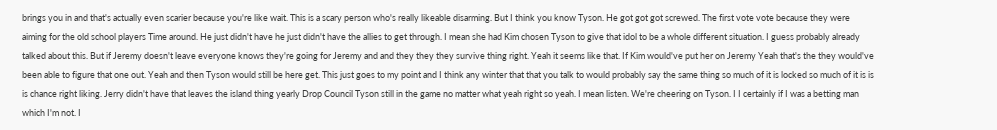brings you in and that's actually even scarier because you're like wait. This is a scary person who's really likeable disarming. But I think you know Tyson. He got got got screwed. The first vote vote because they were aiming for the old school players Time around. He just didn't have he just didn't have the allies to get through. I mean she had Kim chosen Tyson to give that idol to be a whole different situation. I guess probably already talked about this. But if Jeremy doesn't leave everyone knows they're going for Jeremy and and they they they survive thing right. Yeah it seems like that. If Kim would've put her on Jeremy Yeah that's the they would've been able to figure that one out. Yeah and then Tyson would still be here get. This just goes to my point and I think any winter that that you talk to would probably say the same thing so much of it is locked so much of it is is is chance right liking. Jerry didn't have that leaves the island thing yearly Drop Council Tyson still in the game no matter what yeah right so yeah. I mean listen. We're cheering on Tyson. I I certainly if I was a betting man which I'm not. I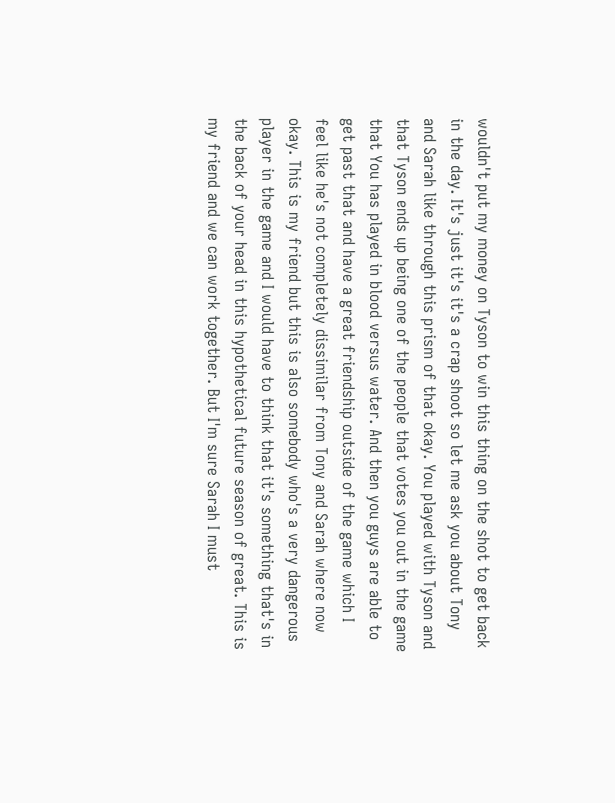wouldn't put my money on Tyson to win this thing on the shot to get back in the day. It's just it's it's a crap shoot so let me ask you about Tony and Sarah like through this prism of that okay. You played with Tyson and that Tyson ends up being one of the people that votes you out in the game that You has played in blood versus water. And then you guys are able to get past that and have a great friendship outside of the game which I feel like he's not completely dissimilar from Tony and Sarah where now okay. This is my friend but this is also somebody who's a very dangerous player in the game and I would have to think that it's something that's in the back of your head in this hypothetical future season of great. This is my friend and we can work together. But I'm sure Sarah I must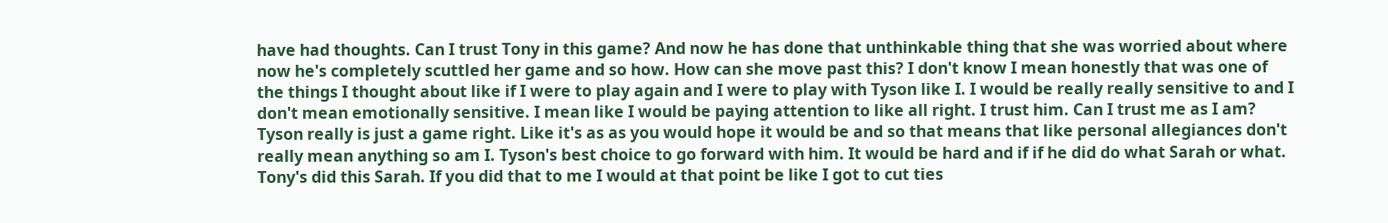have had thoughts. Can I trust Tony in this game? And now he has done that unthinkable thing that she was worried about where now he's completely scuttled her game and so how. How can she move past this? I don't know I mean honestly that was one of the things I thought about like if I were to play again and I were to play with Tyson like I. I would be really really sensitive to and I don't mean emotionally sensitive. I mean like I would be paying attention to like all right. I trust him. Can I trust me as I am? Tyson really is just a game right. Like it's as as you would hope it would be and so that means that like personal allegiances don't really mean anything so am I. Tyson's best choice to go forward with him. It would be hard and if if he did do what Sarah or what. Tony's did this Sarah. If you did that to me I would at that point be like I got to cut ties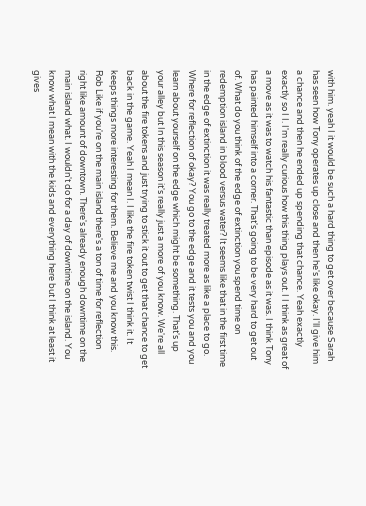with him. yeah I it would be such a hard thing to get over because Sarah has seen how Tony operates up close and then he's like okay. I'll give him a chance and then he ended up spending that chance. Yeah exactly exactly so I I. I'm really curious how this thing plays out. I I think as great of a move as it was to watch his fantastic than episode as it was. I think Tony has painted himself into a corner. That's going to be very hard to get out of. What do you think of the edge of extinction you spend time on redemption island in blood versus water? It seems like that in the first time in the edge of extinction it was really treated more as like a place to go. Where for reflection of okay? You go to the edge and it tests you and you learn about yourself on the edge which might be something. That's up your alley but In this season it's really just a more of you know. We're all about the fire tokens and just trying to stick it out to get that chance to get back in the game. Yeah I mean I. I like the fire token twist I think it. It keeps things more interesting for them. Believe me and you know this. Rob Like if you're on the main island there's a ton of time for reflection right like amount of downtown. There's already enough downtime on the main island what. I wouldn't do for a day of downtime on the island. You know what I mean with the kids and everything here but I think at least it gives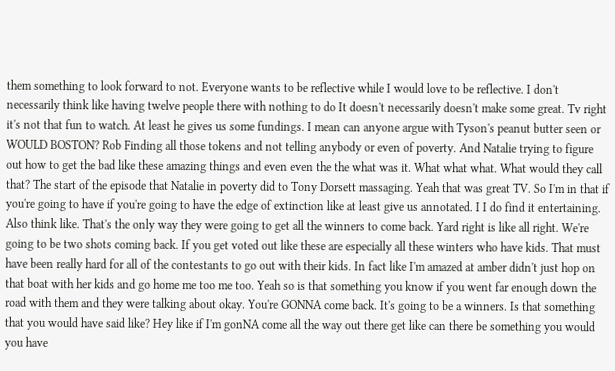them something to look forward to not. Everyone wants to be reflective while I would love to be reflective. I don't necessarily think like having twelve people there with nothing to do It doesn't necessarily doesn't make some great. Tv right it's not that fun to watch. At least he gives us some fundings. I mean can anyone argue with Tyson's peanut butter seen or WOULD BOSTON? Rob Finding all those tokens and not telling anybody or even of poverty. And Natalie trying to figure out how to get the bad like these amazing things and even even the the what was it. What what what. What would they call that? The start of the episode that Natalie in poverty did to Tony Dorsett massaging. Yeah that was great TV. So I'm in that if you're going to have if you're going to have the edge of extinction like at least give us annotated. I I do find it entertaining. Also think like. That's the only way they were going to get all the winners to come back. Yard right is like all right. We're going to be two shots coming back. If you get voted out like these are especially all these winters who have kids. That must have been really hard for all of the contestants to go out with their kids. In fact like I'm amazed at amber didn't just hop on that boat with her kids and go home me too me too. Yeah so is that something you know if you went far enough down the road with them and they were talking about okay. You're GONNA come back. It's going to be a winners. Is that something that you would have said like? Hey like if I'm gonNA come all the way out there get like can there be something you would you have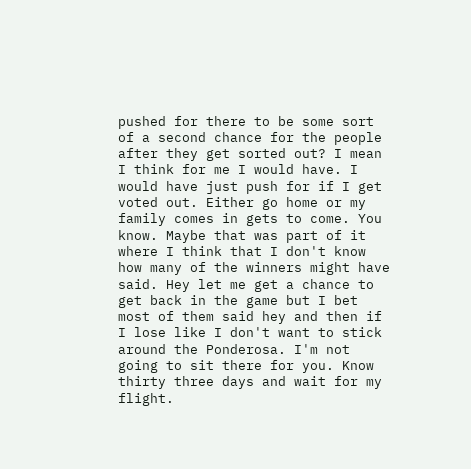pushed for there to be some sort of a second chance for the people after they get sorted out? I mean I think for me I would have. I would have just push for if I get voted out. Either go home or my family comes in gets to come. You know. Maybe that was part of it where I think that I don't know how many of the winners might have said. Hey let me get a chance to get back in the game but I bet most of them said hey and then if I lose like I don't want to stick around the Ponderosa. I'm not going to sit there for you. Know thirty three days and wait for my flight.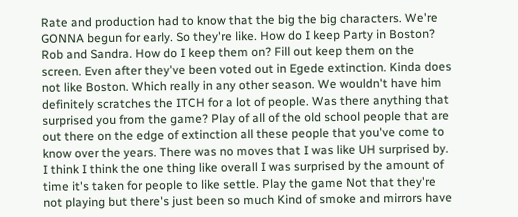Rate and production had to know that the big the big characters. We're GONNA begun for early. So they're like. How do I keep Party in Boston? Rob and Sandra. How do I keep them on? Fill out keep them on the screen. Even after they've been voted out in Egede extinction. Kinda does not like Boston. Which really in any other season. We wouldn't have him definitely scratches the ITCH for a lot of people. Was there anything that surprised you from the game? Play of all of the old school people that are out there on the edge of extinction all these people that you've come to know over the years. There was no moves that I was like UH surprised by. I think I think the one thing like overall I was surprised by the amount of time it's taken for people to like settle. Play the game Not that they're not playing but there's just been so much Kind of smoke and mirrors have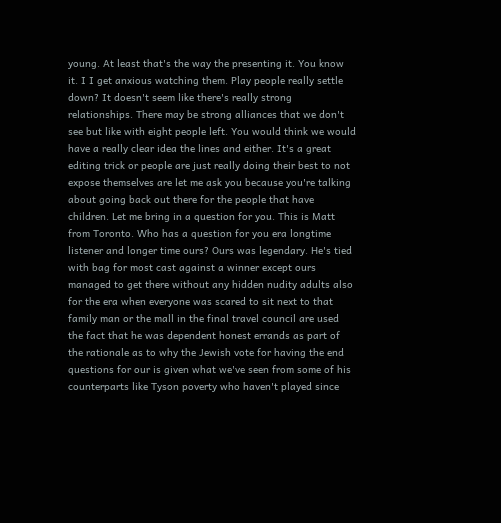young. At least that's the way the presenting it. You know it. I I get anxious watching them. Play people really settle down? It doesn't seem like there's really strong relationships. There may be strong alliances that we don't see but like with eight people left. You would think we would have a really clear idea the lines and either. It's a great editing trick or people are just really doing their best to not expose themselves are let me ask you because you're talking about going back out there for the people that have children. Let me bring in a question for you. This is Matt from Toronto. Who has a question for you era longtime listener and longer time ours? Ours was legendary. He's tied with bag for most cast against a winner except ours managed to get there without any hidden nudity adults also for the era when everyone was scared to sit next to that family man or the mall in the final travel council are used the fact that he was dependent honest errands as part of the rationale as to why the Jewish vote for having the end questions for our is given what we've seen from some of his counterparts like Tyson poverty who haven't played since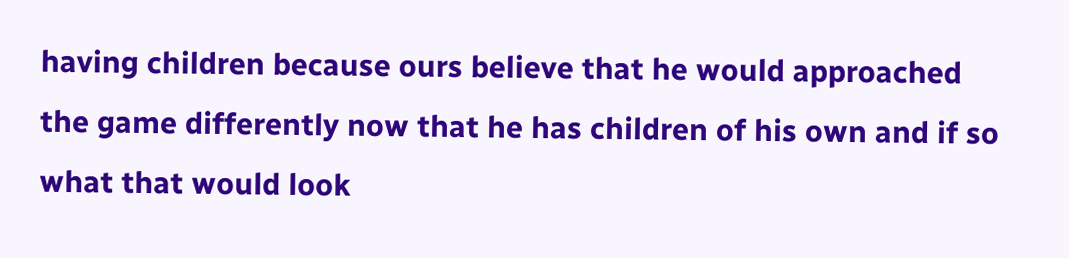having children because ours believe that he would approached the game differently now that he has children of his own and if so what that would look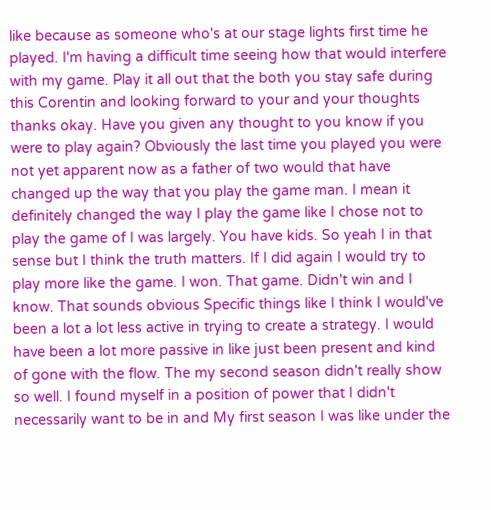like because as someone who's at our stage lights first time he played. I'm having a difficult time seeing how that would interfere with my game. Play it all out that the both you stay safe during this Corentin and looking forward to your and your thoughts thanks okay. Have you given any thought to you know if you were to play again? Obviously the last time you played you were not yet apparent now as a father of two would that have changed up the way that you play the game man. I mean it definitely changed the way I play the game like I chose not to play the game of I was largely. You have kids. So yeah I in that sense but I think the truth matters. If I did again I would try to play more like the game. I won. That game. Didn't win and I know. That sounds obvious Specific things like I think I would've been a lot a lot less active in trying to create a strategy. I would have been a lot more passive in like just been present and kind of gone with the flow. The my second season didn't really show so well. I found myself in a position of power that I didn't necessarily want to be in and My first season I was like under the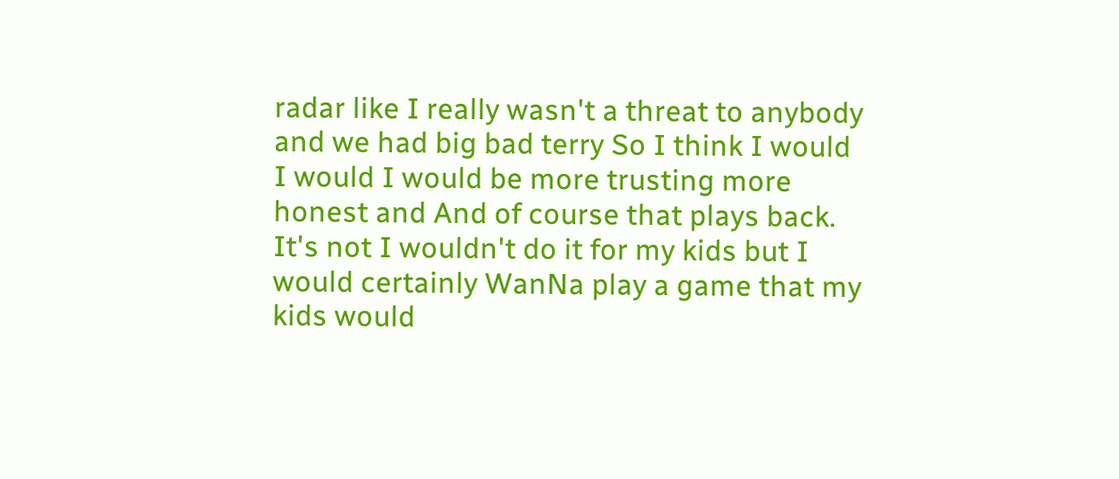radar like I really wasn't a threat to anybody and we had big bad terry So I think I would I would I would be more trusting more honest and And of course that plays back. It's not I wouldn't do it for my kids but I would certainly WanNa play a game that my kids would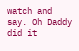watch and say. Oh Daddy did it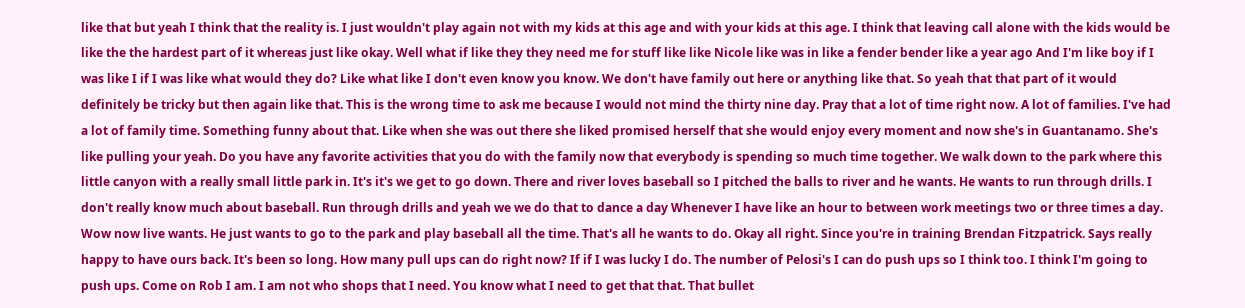like that but yeah I think that the reality is. I just wouldn't play again not with my kids at this age and with your kids at this age. I think that leaving call alone with the kids would be like the the hardest part of it whereas just like okay. Well what if like they they need me for stuff like like Nicole like was in like a fender bender like a year ago And I'm like boy if I was like I if I was like what would they do? Like what like I don't even know you know. We don't have family out here or anything like that. So yeah that that part of it would definitely be tricky but then again like that. This is the wrong time to ask me because I would not mind the thirty nine day. Pray that a lot of time right now. A lot of families. I've had a lot of family time. Something funny about that. Like when she was out there she liked promised herself that she would enjoy every moment and now she's in Guantanamo. She's like pulling your yeah. Do you have any favorite activities that you do with the family now that everybody is spending so much time together. We walk down to the park where this little canyon with a really small little park in. It's it's we get to go down. There and river loves baseball so I pitched the balls to river and he wants. He wants to run through drills. I don't really know much about baseball. Run through drills and yeah we we do that to dance a day Whenever I have like an hour to between work meetings two or three times a day. Wow now live wants. He just wants to go to the park and play baseball all the time. That's all he wants to do. Okay all right. Since you're in training Brendan Fitzpatrick. Says really happy to have ours back. It's been so long. How many pull ups can do right now? If if I was lucky I do. The number of Pelosi's I can do push ups so I think too. I think I'm going to push ups. Come on Rob I am. I am not who shops that I need. You know what I need to get that that. That bullet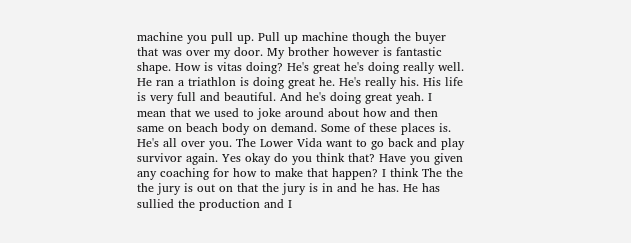machine you pull up. Pull up machine though the buyer that was over my door. My brother however is fantastic shape. How is vitas doing? He's great he's doing really well. He ran a triathlon is doing great he. He's really his. His life is very full and beautiful. And he's doing great yeah. I mean that we used to joke around about how and then same on beach body on demand. Some of these places is. He's all over you. The Lower Vida want to go back and play survivor again. Yes okay do you think that? Have you given any coaching for how to make that happen? I think The the the jury is out on that the jury is in and he has. He has sullied the production and I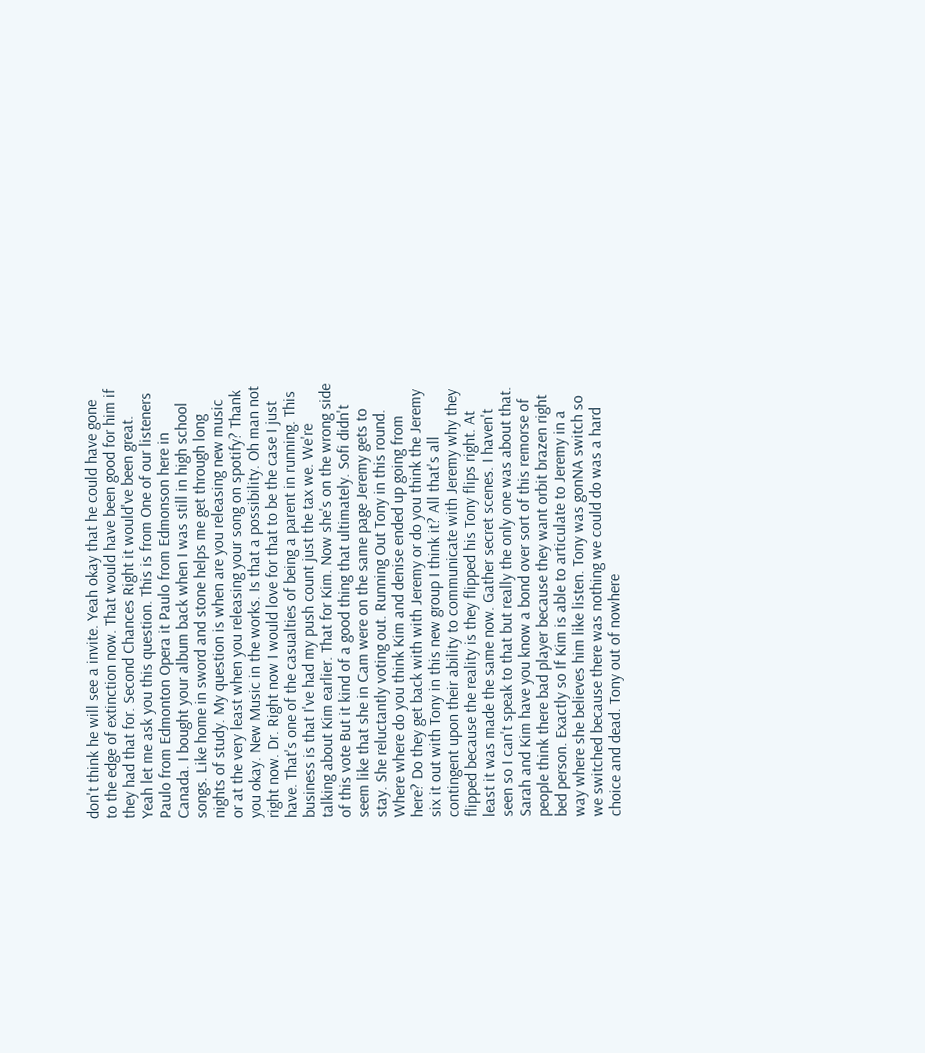don't think he will see a invite. Yeah okay that he could have gone to the edge of extinction now. That would have been good for him if they had that for. Second Chances Right it would've been great. Yeah let me ask you this question. This is from One of our listeners Paulo from Edmonton Opera it Paulo from Edmonson here in Canada. I bought your album back when I was still in high school songs. Like home in sword and stone helps me get through long nights of study. My question is when are you releasing new music or at the very least when you releasing your song on spotify? Thank you okay. New Music in the works. Is that a possibility. Oh man not right now. Dr. Right now I would love for that to be the case I just have. That's one of the casualties of being a parent in running. This business is that I've had my push count just the tax we. We're talking about Kim earlier. That for Kim. Now she's on the wrong side of this vote But it kind of a good thing that ultimately. Sofi didn't seem like that she in Cam were on the same page Jeremy gets to stay. She reluctantly voting out. Running Out Tony in this round. Where where do you think Kim and denise ended up going from here? Do they get back with with Jeremy or do you think the Jeremy six it out with Tony in this new group I think it? All that's all contingent upon their ability to communicate with Jeremy why they flipped because the reality is they flipped his Tony flips right. At least it was made the same now. Gather secret scenes. I haven't seen so I can't speak to that but really the only one was about that. Sarah and Kim have you know a bond over sort of this remorse of people think there bad player because they want orbit brazen right bed person. Exactly so If Kim is able to articulate to Jeremy in a way where she believes him like listen. Tony was gonNA switch so we switched because there was nothing we could do was a hard choice and dead. Tony out of nowhere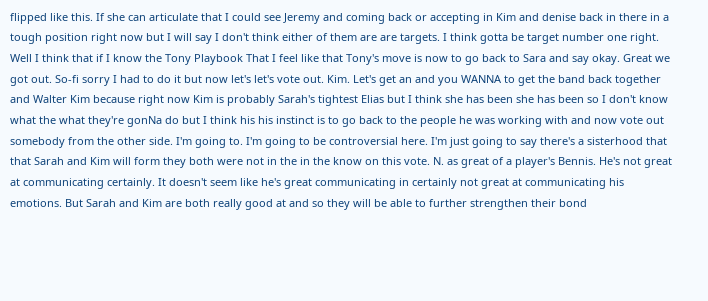flipped like this. If she can articulate that I could see Jeremy and coming back or accepting in Kim and denise back in there in a tough position right now but I will say I don't think either of them are are targets. I think gotta be target number one right. Well I think that if I know the Tony Playbook That I feel like that Tony's move is now to go back to Sara and say okay. Great we got out. So-fi sorry I had to do it but now let's let's vote out. Kim. Let's get an and you WANNA to get the band back together and Walter Kim because right now Kim is probably Sarah's tightest Elias but I think she has been she has been so I don't know what the what they're gonNa do but I think his his instinct is to go back to the people he was working with and now vote out somebody from the other side. I'm going to. I'm going to be controversial here. I'm just going to say there's a sisterhood that that Sarah and Kim will form they both were not in the in the know on this vote. N. as great of a player's Bennis. He's not great at communicating certainly. It doesn't seem like he's great communicating in certainly not great at communicating his emotions. But Sarah and Kim are both really good at and so they will be able to further strengthen their bond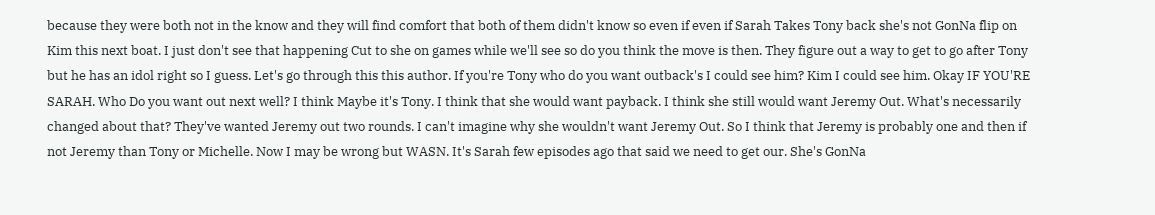because they were both not in the know and they will find comfort that both of them didn't know so even if even if Sarah Takes Tony back she's not GonNa flip on Kim this next boat. I just don't see that happening Cut to she on games while we'll see so do you think the move is then. They figure out a way to get to go after Tony but he has an idol right so I guess. Let's go through this this author. If you're Tony who do you want outback's I could see him? Kim I could see him. Okay IF YOU'RE SARAH. Who Do you want out next well? I think Maybe it's Tony. I think that she would want payback. I think she still would want Jeremy Out. What's necessarily changed about that? They've wanted Jeremy out two rounds. I can't imagine why she wouldn't want Jeremy Out. So I think that Jeremy is probably one and then if not Jeremy than Tony or Michelle. Now I may be wrong but WASN. It's Sarah few episodes ago that said we need to get our. She's GonNa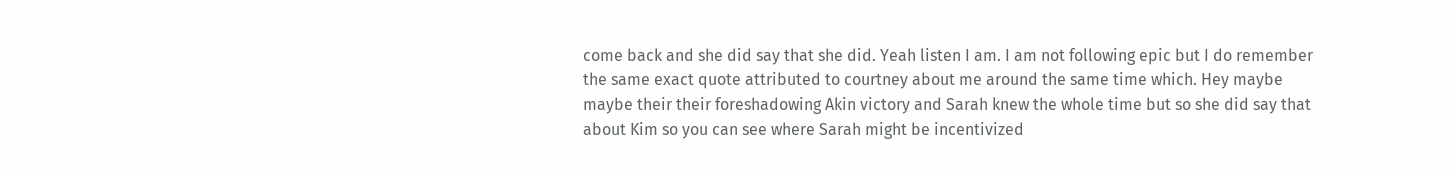come back and she did say that she did. Yeah listen I am. I am not following epic but I do remember the same exact quote attributed to courtney about me around the same time which. Hey maybe maybe their their foreshadowing Akin victory and Sarah knew the whole time but so she did say that about Kim so you can see where Sarah might be incentivized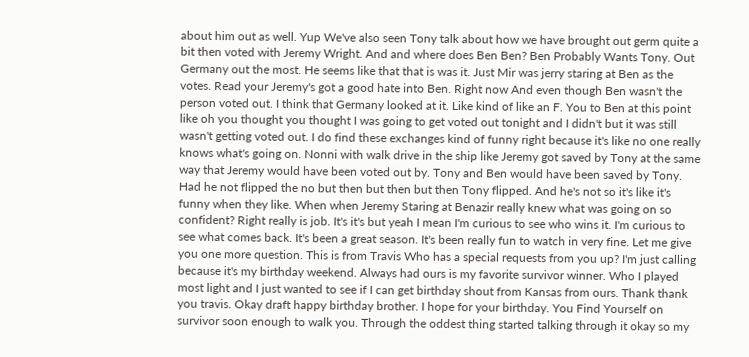about him out as well. Yup We've also seen Tony talk about how we have brought out germ quite a bit then voted with Jeremy Wright. And and where does Ben Ben? Ben Probably Wants Tony. Out Germany out the most. He seems like that that is was it. Just Mir was jerry staring at Ben as the votes. Read your Jeremy's got a good hate into Ben. Right now And even though Ben wasn't the person voted out. I think that Germany looked at it. Like kind of like an F. You to Ben at this point like oh you thought you thought I was going to get voted out tonight and I didn't but it was still wasn't getting voted out. I do find these exchanges kind of funny right because it's like no one really knows what's going on. Nonni with walk drive in the ship like Jeremy got saved by Tony at the same way that Jeremy would have been voted out by. Tony and Ben would have been saved by Tony. Had he not flipped the no but then but then but then Tony flipped. And he's not so it's like it's funny when they like. When when Jeremy Staring at Benazir really knew what was going on so confident? Right really is job. It's it's but yeah I mean I'm curious to see who wins it. I'm curious to see what comes back. It's been a great season. It's been really fun to watch in very fine. Let me give you one more question. This is from Travis Who has a special requests from you up? I'm just calling because it's my birthday weekend. Always had ours is my favorite survivor winner. Who I played most light and I just wanted to see if I can get birthday shout from Kansas from ours. Thank thank you travis. Okay draft happy birthday brother. I hope for your birthday. You Find Yourself on survivor soon enough to walk you. Through the oddest thing started talking through it okay so my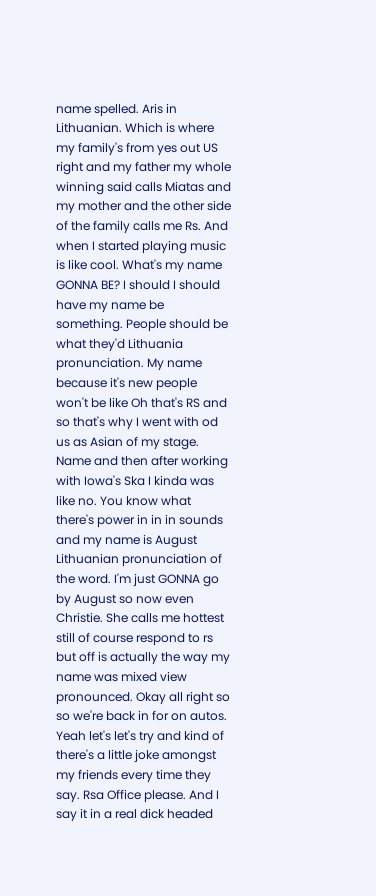name spelled. Aris in Lithuanian. Which is where my family's from yes out US right and my father my whole winning said calls Miatas and my mother and the other side of the family calls me Rs. And when I started playing music is like cool. What's my name GONNA BE? I should I should have my name be something. People should be what they'd Lithuania pronunciation. My name because it's new people won't be like Oh that's RS and so that's why I went with od us as Asian of my stage. Name and then after working with Iowa's Ska I kinda was like no. You know what there's power in in in sounds and my name is August Lithuanian pronunciation of the word. I'm just GONNA go by August so now even Christie. She calls me hottest still of course respond to rs but off is actually the way my name was mixed view pronounced. Okay all right so so we're back in for on autos. Yeah let's let's try and kind of there's a little joke amongst my friends every time they say. Rsa Office please. And I say it in a real dick headed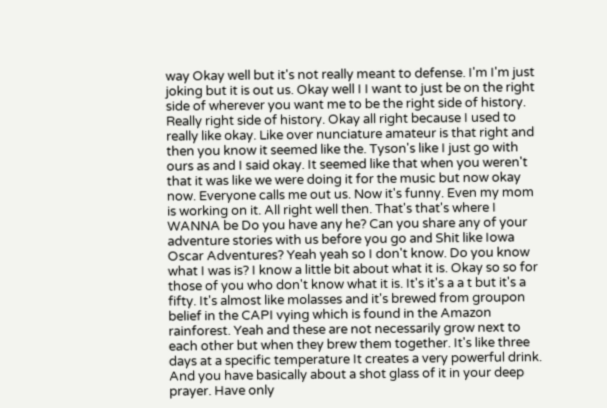way Okay well but it's not really meant to defense. I'm I'm just joking but it is out us. Okay well I I want to just be on the right side of wherever you want me to be the right side of history. Really right side of history. Okay all right because I used to really like okay. Like over nunciature amateur is that right and then you know it seemed like the. Tyson's like I just go with ours as and I said okay. It seemed like that when you weren't that it was like we were doing it for the music but now okay now. Everyone calls me out us. Now it's funny. Even my mom is working on it. All right well then. That's that's where I WANNA be Do you have any he? Can you share any of your adventure stories with us before you go and Shit like Iowa Oscar Adventures? Yeah yeah so I don't know. Do you know what I was is? I know a little bit about what it is. Okay so so for those of you who don't know what it is. It's it's a a t but it's a fifty. It's almost like molasses and it's brewed from groupon belief in the CAPI vying which is found in the Amazon rainforest. Yeah and these are not necessarily grow next to each other but when they brew them together. It's like three days at a specific temperature It creates a very powerful drink. And you have basically about a shot glass of it in your deep prayer. Have only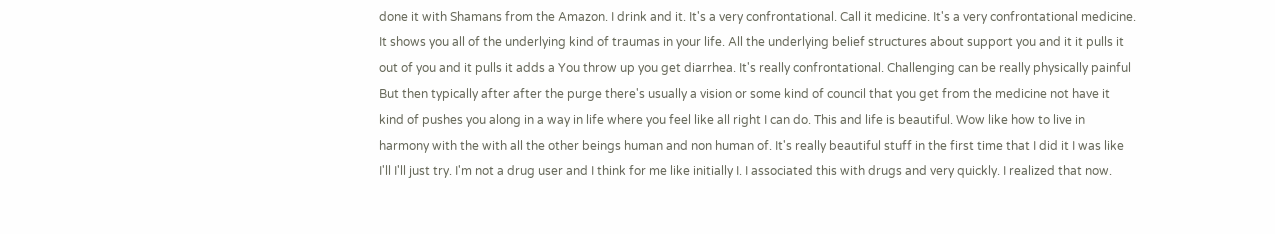done it with Shamans from the Amazon. I drink and it. It's a very confrontational. Call it medicine. It's a very confrontational medicine. It shows you all of the underlying kind of traumas in your life. All the underlying belief structures about support you and it it pulls it out of you and it pulls it adds a You throw up you get diarrhea. It's really confrontational. Challenging can be really physically painful But then typically after after the purge there's usually a vision or some kind of council that you get from the medicine not have it kind of pushes you along in a way in life where you feel like all right I can do. This and life is beautiful. Wow like how to live in harmony with the with all the other beings human and non human of. It's really beautiful stuff in the first time that I did it I was like I'll I'll just try. I'm not a drug user and I think for me like initially I. I associated this with drugs and very quickly. I realized that now.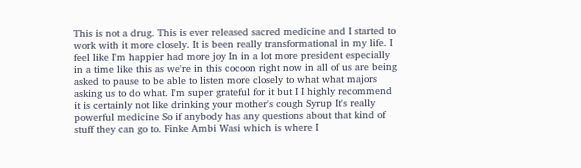This is not a drug. This is ever released sacred medicine and I started to work with it more closely. It is been really transformational in my life. I feel like I'm happier had more joy In in a lot more president especially in a time like this as we're in this cocoon right now in all of us are being asked to pause to be able to listen more closely to what what majors asking us to do what. I'm super grateful for it but I I highly recommend it is certainly not like drinking your mother's cough Syrup It's really powerful medicine So if anybody has any questions about that kind of stuff they can go to. Finke Ambi Wasi which is where I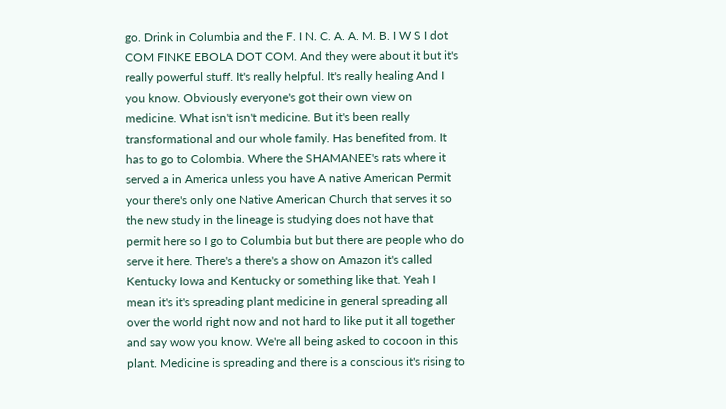go. Drink in Columbia and the F. I N. C. A. A. M. B. I W S I dot COM FINKE EBOLA DOT COM. And they were about it but it's really powerful stuff. It's really helpful. It's really healing And I you know. Obviously everyone's got their own view on medicine. What isn't isn't medicine. But it's been really transformational and our whole family. Has benefited from. It has to go to Colombia. Where the SHAMANEE's rats where it served a in America unless you have A native American Permit your there's only one Native American Church that serves it so the new study in the lineage is studying does not have that permit here so I go to Columbia but but there are people who do serve it here. There's a there's a show on Amazon it's called Kentucky Iowa and Kentucky or something like that. Yeah I mean it's it's spreading plant medicine in general spreading all over the world right now and not hard to like put it all together and say wow you know. We're all being asked to cocoon in this plant. Medicine is spreading and there is a conscious it's rising to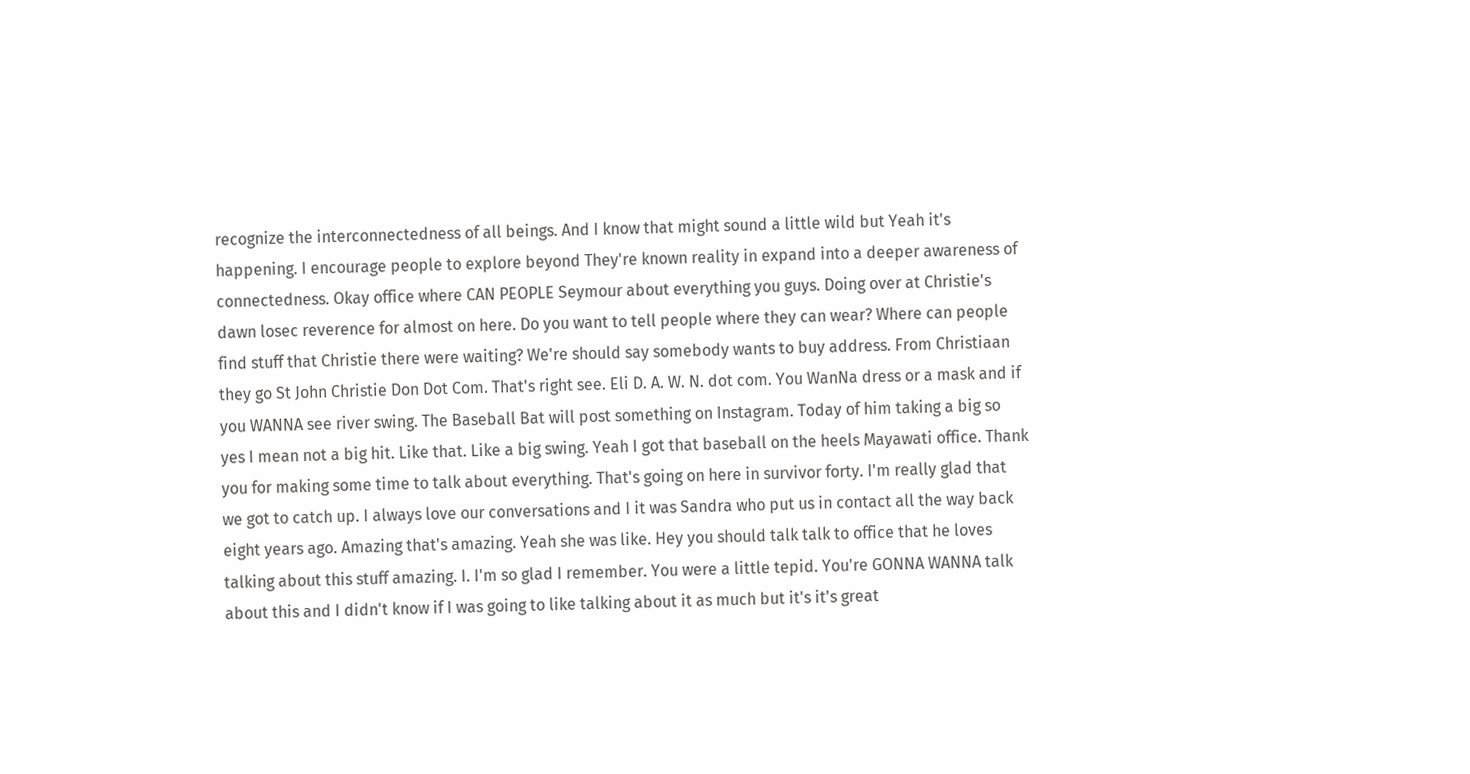recognize the interconnectedness of all beings. And I know that might sound a little wild but Yeah it's happening. I encourage people to explore beyond They're known reality in expand into a deeper awareness of connectedness. Okay office where CAN PEOPLE Seymour about everything you guys. Doing over at Christie's dawn losec reverence for almost on here. Do you want to tell people where they can wear? Where can people find stuff that Christie there were waiting? We're should say somebody wants to buy address. From Christiaan they go St John Christie Don Dot Com. That's right see. Eli D. A. W. N. dot com. You WanNa dress or a mask and if you WANNA see river swing. The Baseball Bat will post something on Instagram. Today of him taking a big so yes I mean not a big hit. Like that. Like a big swing. Yeah I got that baseball on the heels Mayawati office. Thank you for making some time to talk about everything. That's going on here in survivor forty. I'm really glad that we got to catch up. I always love our conversations and I it was Sandra who put us in contact all the way back eight years ago. Amazing that's amazing. Yeah she was like. Hey you should talk talk to office that he loves talking about this stuff amazing. I. I'm so glad I remember. You were a little tepid. You're GONNA WANNA talk about this and I didn't know if I was going to like talking about it as much but it's it's great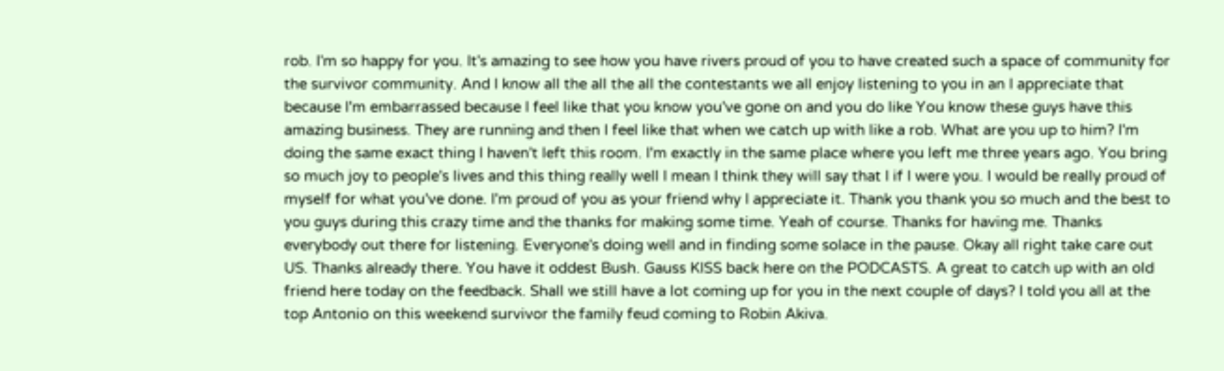rob. I'm so happy for you. It's amazing to see how you have rivers proud of you to have created such a space of community for the survivor community. And I know all the all the all the contestants we all enjoy listening to you in an I appreciate that because I'm embarrassed because I feel like that you know you've gone on and you do like You know these guys have this amazing business. They are running and then I feel like that when we catch up with like a rob. What are you up to him? I'm doing the same exact thing I haven't left this room. I'm exactly in the same place where you left me three years ago. You bring so much joy to people's lives and this thing really well I mean I think they will say that I if I were you. I would be really proud of myself for what you've done. I'm proud of you as your friend why I appreciate it. Thank you thank you so much and the best to you guys during this crazy time and the thanks for making some time. Yeah of course. Thanks for having me. Thanks everybody out there for listening. Everyone's doing well and in finding some solace in the pause. Okay all right take care out US. Thanks already there. You have it oddest Bush. Gauss KISS back here on the PODCASTS. A great to catch up with an old friend here today on the feedback. Shall we still have a lot coming up for you in the next couple of days? I told you all at the top Antonio on this weekend survivor the family feud coming to Robin Akiva.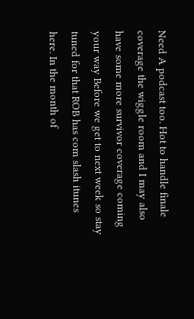Need A podcast too. Hot to handle finale coverage the wiggle room and I may also have some more survivor coverage coming your way Before we get to next week so stay tuned for that ROB has com slash itunes here. In the month of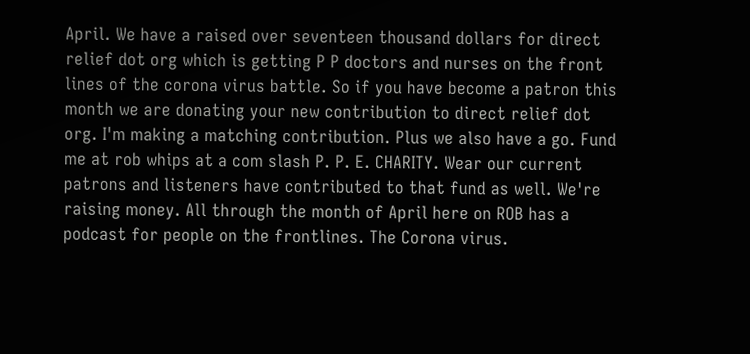April. We have a raised over seventeen thousand dollars for direct relief dot org which is getting P P doctors and nurses on the front lines of the corona virus battle. So if you have become a patron this month we are donating your new contribution to direct relief dot org. I'm making a matching contribution. Plus we also have a go. Fund me at rob whips at a com slash P. P. E. CHARITY. Wear our current patrons and listeners have contributed to that fund as well. We're raising money. All through the month of April here on ROB has a podcast for people on the frontlines. The Corona virus.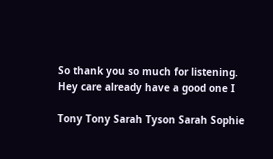So thank you so much for listening. Hey care already have a good one I

Tony Tony Sarah Tyson Sarah Sophie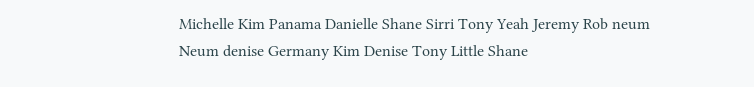Michelle Kim Panama Danielle Shane Sirri Tony Yeah Jeremy Rob neum Neum denise Germany Kim Denise Tony Little Shane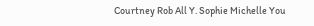Courtney Rob All Y. Sophie Michelle You